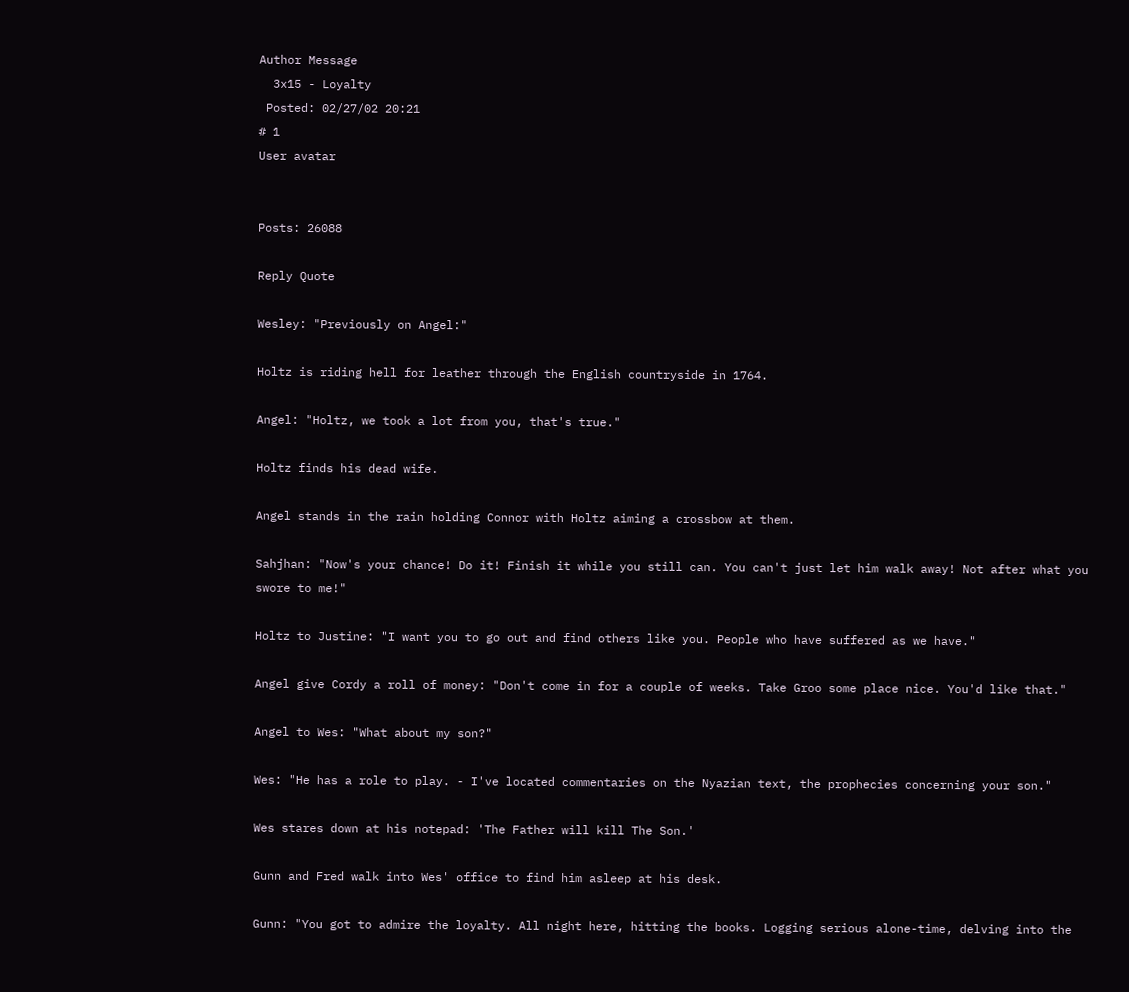Author Message
  3x15 - Loyalty
 Posted: 02/27/02 20:21
# 1
User avatar


Posts: 26088

Reply Quote

Wesley: "Previously on Angel:"

Holtz is riding hell for leather through the English countryside in 1764.

Angel: "Holtz, we took a lot from you, that's true."

Holtz finds his dead wife.

Angel stands in the rain holding Connor with Holtz aiming a crossbow at them.

Sahjhan: "Now's your chance! Do it! Finish it while you still can. You can't just let him walk away! Not after what you swore to me!"

Holtz to Justine: "I want you to go out and find others like you. People who have suffered as we have."

Angel give Cordy a roll of money: "Don't come in for a couple of weeks. Take Groo some place nice. You'd like that."

Angel to Wes: "What about my son?"

Wes: "He has a role to play. - I've located commentaries on the Nyazian text, the prophecies concerning your son."

Wes stares down at his notepad: 'The Father will kill The Son.'

Gunn and Fred walk into Wes' office to find him asleep at his desk.

Gunn: "You got to admire the loyalty. All night here, hitting the books. Logging serious alone-time, delving into the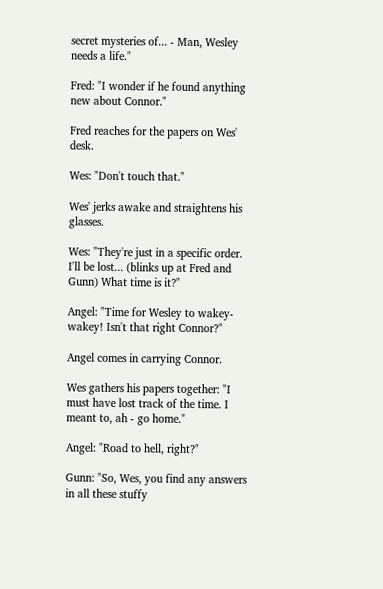secret mysteries of... - Man, Wesley needs a life."

Fred: "I wonder if he found anything new about Connor."

Fred reaches for the papers on Wes' desk.

Wes: "Don't touch that."

Wes' jerks awake and straightens his glasses.

Wes: "They're just in a specific order. I'll be lost... (blinks up at Fred and Gunn) What time is it?"

Angel: "Time for Wesley to wakey-wakey! Isn't that right Connor?"

Angel comes in carrying Connor.

Wes gathers his papers together: "I must have lost track of the time. I meant to, ah - go home."

Angel: "Road to hell, right?"

Gunn: "So, Wes, you find any answers in all these stuffy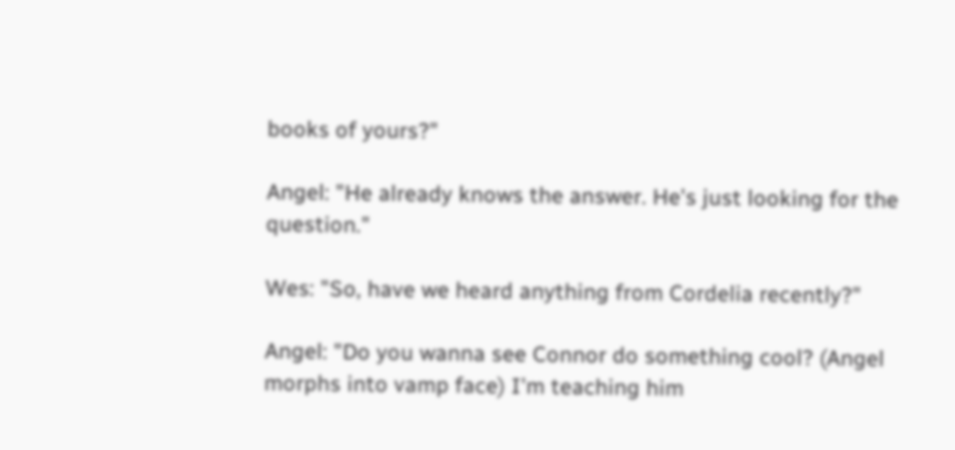books of yours?"

Angel: "He already knows the answer. He's just looking for the question."

Wes: "So, have we heard anything from Cordelia recently?"

Angel: "Do you wanna see Connor do something cool? (Angel morphs into vamp face) I'm teaching him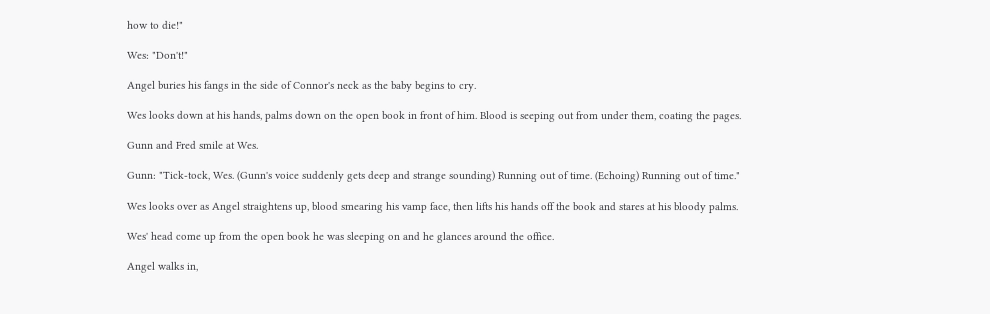how to die!"

Wes: "Don't!"

Angel buries his fangs in the side of Connor's neck as the baby begins to cry.

Wes looks down at his hands, palms down on the open book in front of him. Blood is seeping out from under them, coating the pages.

Gunn and Fred smile at Wes.

Gunn: "Tick-tock, Wes. (Gunn's voice suddenly gets deep and strange sounding) Running out of time. (Echoing) Running out of time."

Wes looks over as Angel straightens up, blood smearing his vamp face, then lifts his hands off the book and stares at his bloody palms.

Wes' head come up from the open book he was sleeping on and he glances around the office.

Angel walks in,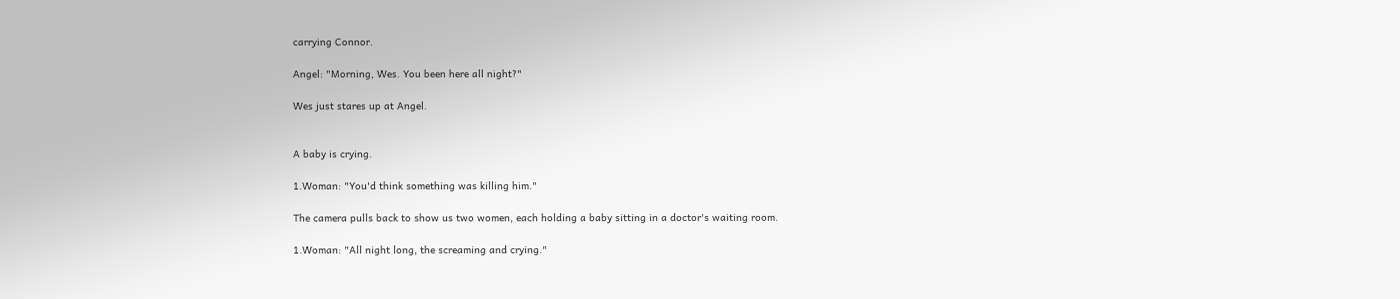carrying Connor.

Angel: "Morning, Wes. You been here all night?"

Wes just stares up at Angel.


A baby is crying.

1.Woman: "You'd think something was killing him."

The camera pulls back to show us two women, each holding a baby sitting in a doctor's waiting room.

1.Woman: "All night long, the screaming and crying."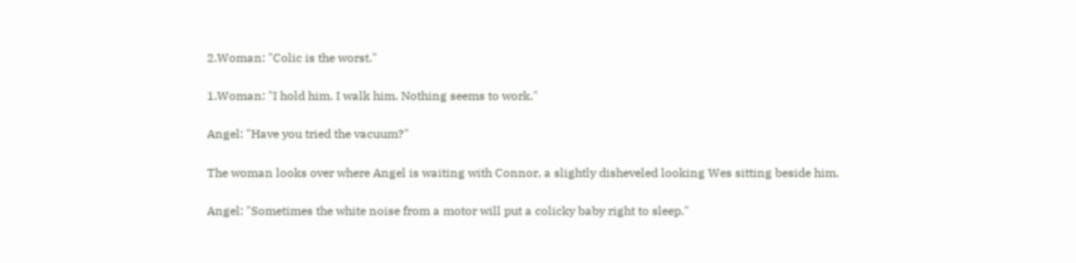2.Woman: "Colic is the worst."

1.Woman: "I hold him. I walk him. Nothing seems to work."

Angel: "Have you tried the vacuum?"

The woman looks over where Angel is waiting with Connor, a slightly disheveled looking Wes sitting beside him.

Angel: "Sometimes the white noise from a motor will put a colicky baby right to sleep."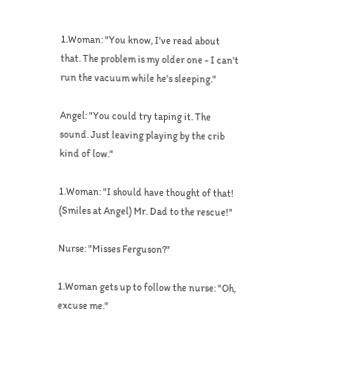1.Woman: "You know, I've read about that. The problem is my older one - I can't run the vacuum while he's sleeping."

Angel: "You could try taping it. The sound. Just leaving playing by the crib kind of low."

1.Woman: "I should have thought of that! (Smiles at Angel) Mr. Dad to the rescue!"

Nurse: "Misses Ferguson?"

1.Woman gets up to follow the nurse: "Oh, excuse me."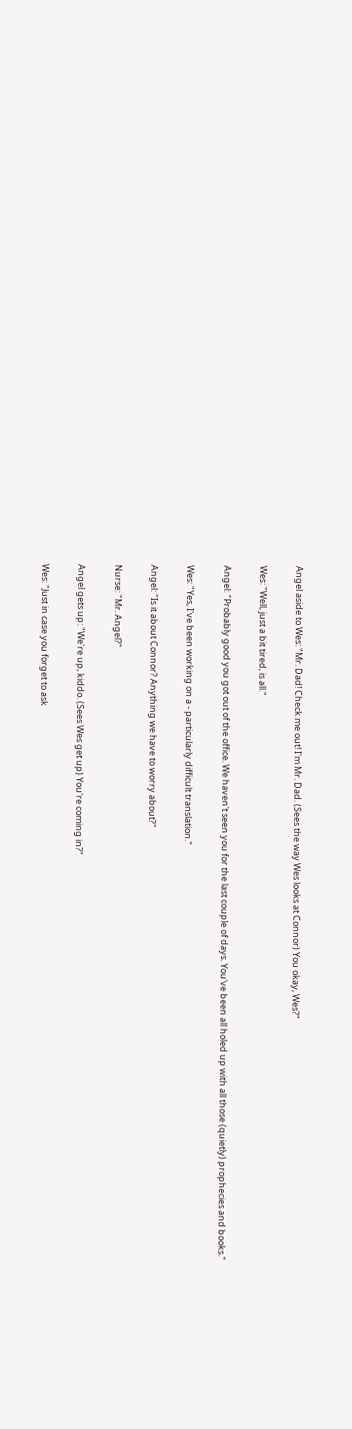Angel aside to Wes: "Mr. Dad! Check me out! I'm Mr. Dad. (Sees the way Wes looks at Connor) You okay, Wes?"

Wes: "Well, just a bit tired, is all."

Angel: "Probably good you got out of the office. We haven't seen you for the last couple of days. You've been all holed up with all those (quietly) prophecies and books."

Wes: "Yes, I've been working on a - particularly difficult translation."

Angel: "Is it about Connor? Anything we have to worry about?"

Nurse: "Mr. Angel?"

Angel gets up: "We're up, kiddo. (Sees Wes get up) You're coming in?"

Wes: "Just in case you forget to ask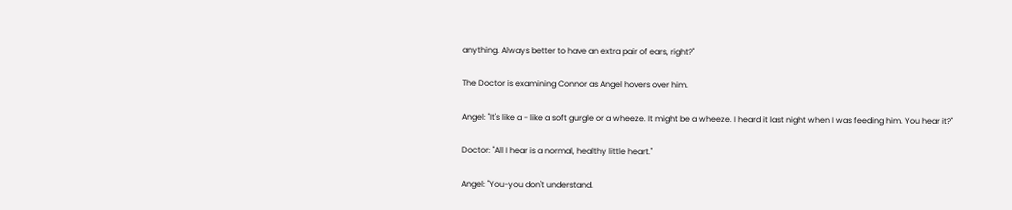anything. Always better to have an extra pair of ears, right?"

The Doctor is examining Connor as Angel hovers over him.

Angel: "It's like a - like a soft gurgle or a wheeze. It might be a wheeze. I heard it last night when I was feeding him. You hear it?"

Doctor: "All I hear is a normal, healthy little heart."

Angel: "You-you don't understand.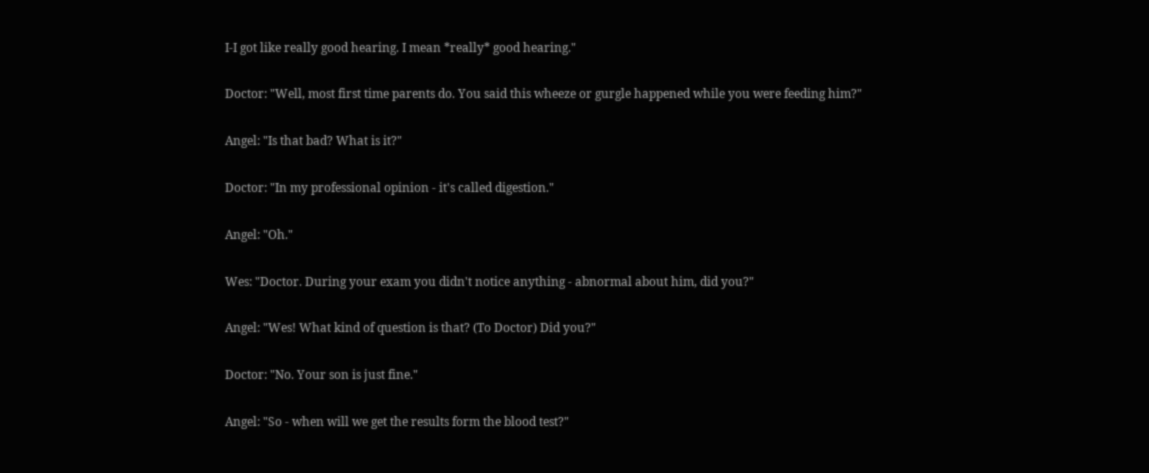I-I got like really good hearing. I mean *really* good hearing."

Doctor: "Well, most first time parents do. You said this wheeze or gurgle happened while you were feeding him?"

Angel: "Is that bad? What is it?"

Doctor: "In my professional opinion - it's called digestion."

Angel: "Oh."

Wes: "Doctor. During your exam you didn't notice anything - abnormal about him, did you?"

Angel: "Wes! What kind of question is that? (To Doctor) Did you?"

Doctor: "No. Your son is just fine."

Angel: "So - when will we get the results form the blood test?"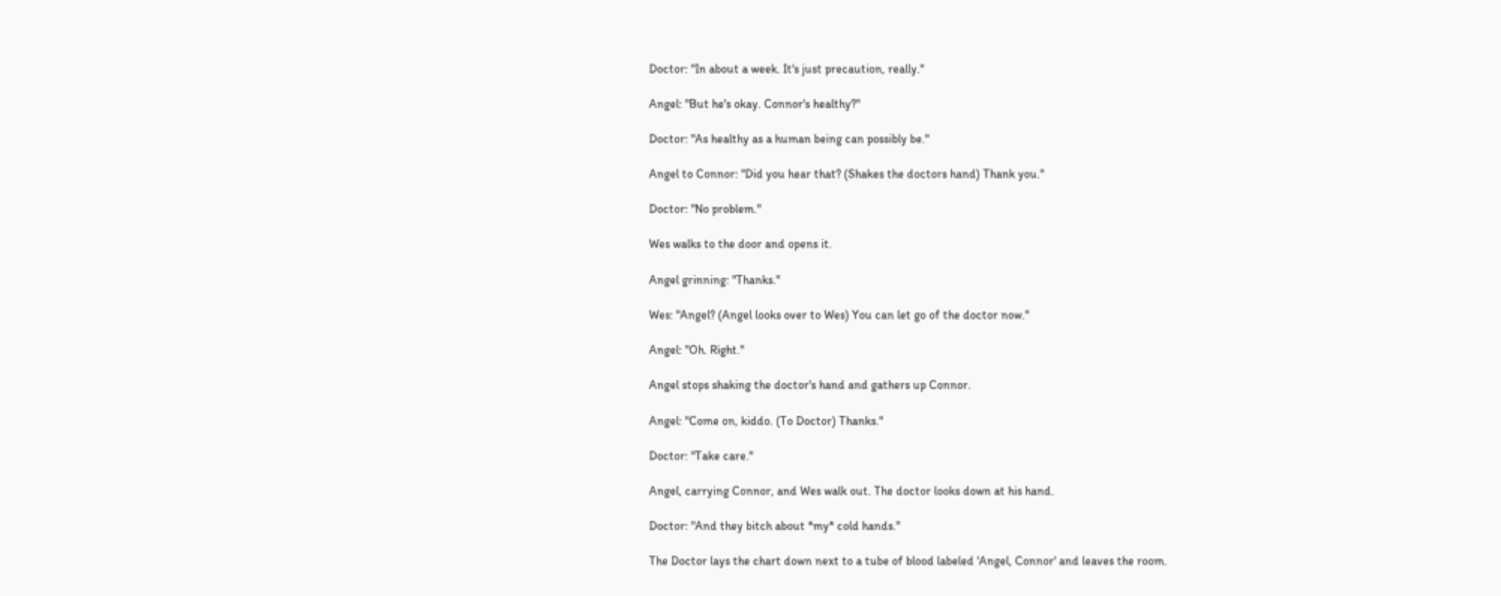Doctor: "In about a week. It's just precaution, really."

Angel: "But he's okay. Connor's healthy?"

Doctor: "As healthy as a human being can possibly be."

Angel to Connor: "Did you hear that? (Shakes the doctors hand) Thank you."

Doctor: "No problem."

Wes walks to the door and opens it.

Angel grinning: "Thanks."

Wes: "Angel? (Angel looks over to Wes) You can let go of the doctor now."

Angel: "Oh. Right."

Angel stops shaking the doctor's hand and gathers up Connor.

Angel: "Come on, kiddo. (To Doctor) Thanks."

Doctor: "Take care."

Angel, carrying Connor, and Wes walk out. The doctor looks down at his hand.

Doctor: "And they bitch about *my* cold hands."

The Doctor lays the chart down next to a tube of blood labeled 'Angel, Connor' and leaves the room.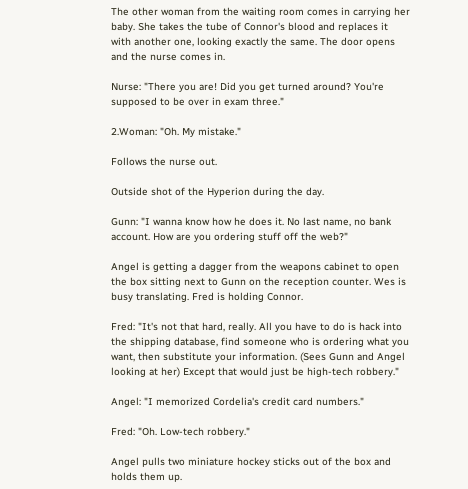The other woman from the waiting room comes in carrying her baby. She takes the tube of Connor's blood and replaces it with another one, looking exactly the same. The door opens and the nurse comes in.

Nurse: "There you are! Did you get turned around? You're supposed to be over in exam three."

2.Woman: "Oh. My mistake."

Follows the nurse out.

Outside shot of the Hyperion during the day.

Gunn: "I wanna know how he does it. No last name, no bank account. How are you ordering stuff off the web?"

Angel is getting a dagger from the weapons cabinet to open the box sitting next to Gunn on the reception counter. Wes is busy translating. Fred is holding Connor.

Fred: "It's not that hard, really. All you have to do is hack into the shipping database, find someone who is ordering what you want, then substitute your information. (Sees Gunn and Angel looking at her) Except that would just be high-tech robbery."

Angel: "I memorized Cordelia's credit card numbers."

Fred: "Oh. Low-tech robbery."

Angel pulls two miniature hockey sticks out of the box and holds them up.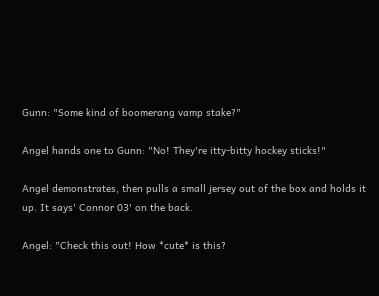Gunn: "Some kind of boomerang vamp stake?"

Angel hands one to Gunn: "No! They're itty-bitty hockey sticks!"

Angel demonstrates, then pulls a small jersey out of the box and holds it up. It says' Connor 03' on the back.

Angel: "Check this out! How *cute* is this?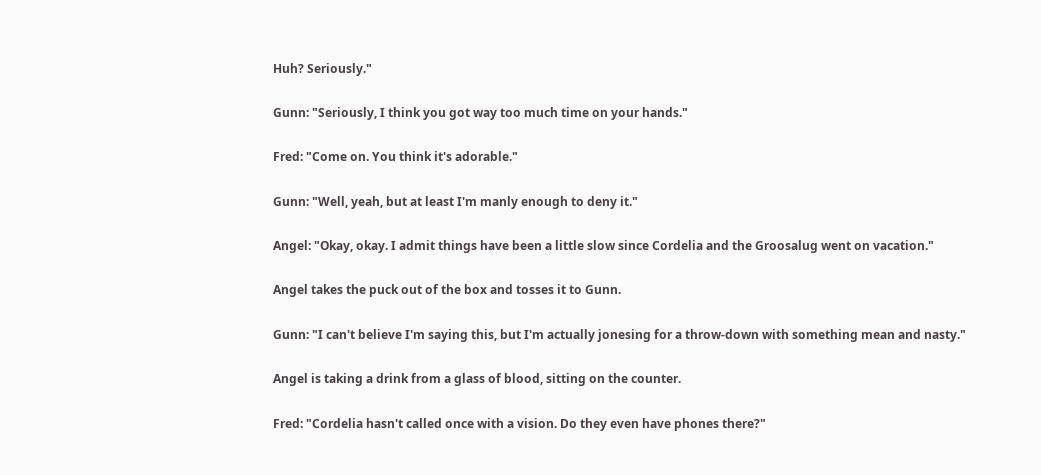Huh? Seriously."

Gunn: "Seriously, I think you got way too much time on your hands."

Fred: "Come on. You think it's adorable."

Gunn: "Well, yeah, but at least I'm manly enough to deny it."

Angel: "Okay, okay. I admit things have been a little slow since Cordelia and the Groosalug went on vacation."

Angel takes the puck out of the box and tosses it to Gunn.

Gunn: "I can't believe I'm saying this, but I'm actually jonesing for a throw-down with something mean and nasty."

Angel is taking a drink from a glass of blood, sitting on the counter.

Fred: "Cordelia hasn't called once with a vision. Do they even have phones there?"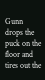Gunn drops the puck on the floor and tires out the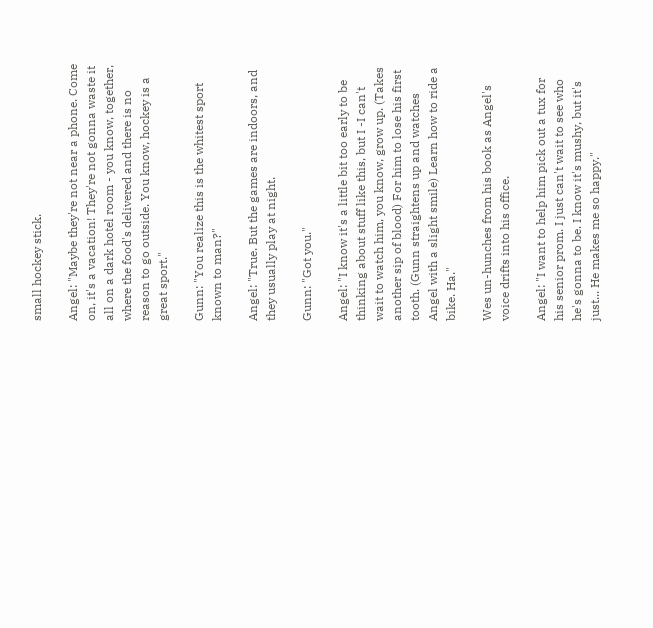small hockey stick.

Angel: "Maybe they're not near a phone. Come on, it's a vacation! They're not gonna waste it all on a dark hotel room - you know, together, where the food's delivered and there is no reason to go outside. You know, hockey is a great sport."

Gunn: "You realize this is the whitest sport known to man?"

Angel: "True. But the games are indoors, and they usually play at night.

Gunn: "Got you."

Angel: "I know it's a little bit too early to be thinking about stuff like this, but I -I can't wait to watch him, you know, grow up. (Takes another sip of blood) For him to lose his first tooth. (Gunn straightens up and watches Angel with a slight smile) Learn how to ride a bike. Ha."

Wes un-hunches from his book as Angel's voice drifts into his office.

Angel: "I want to help him pick out a tux for his senior prom. I just can't wait to see who he's gonna to be. I know it's mushy, but it's just... He makes me so happy."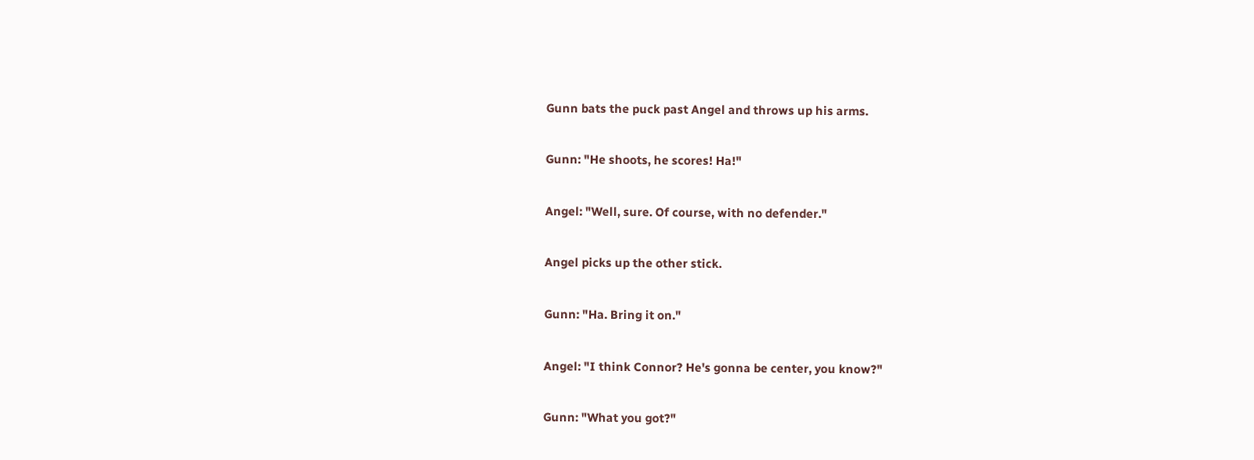Gunn bats the puck past Angel and throws up his arms.

Gunn: "He shoots, he scores! Ha!"

Angel: "Well, sure. Of course, with no defender."

Angel picks up the other stick.

Gunn: "Ha. Bring it on."

Angel: "I think Connor? He's gonna be center, you know?"

Gunn: "What you got?"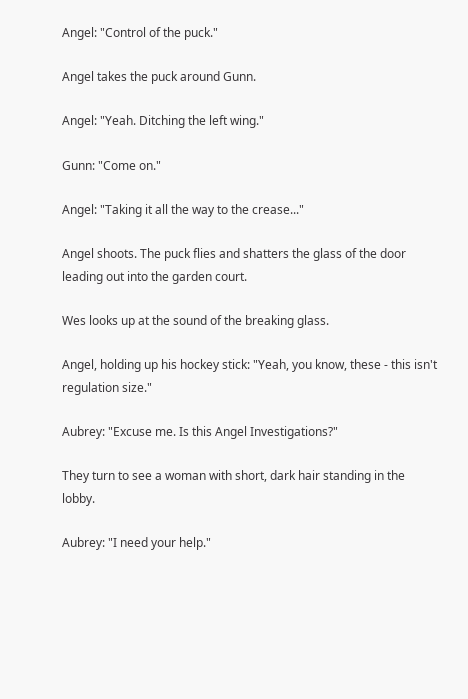Angel: "Control of the puck."

Angel takes the puck around Gunn.

Angel: "Yeah. Ditching the left wing."

Gunn: "Come on."

Angel: "Taking it all the way to the crease..."

Angel shoots. The puck flies and shatters the glass of the door leading out into the garden court.

Wes looks up at the sound of the breaking glass.

Angel, holding up his hockey stick: "Yeah, you know, these - this isn't regulation size."

Aubrey: "Excuse me. Is this Angel Investigations?"

They turn to see a woman with short, dark hair standing in the lobby.

Aubrey: "I need your help."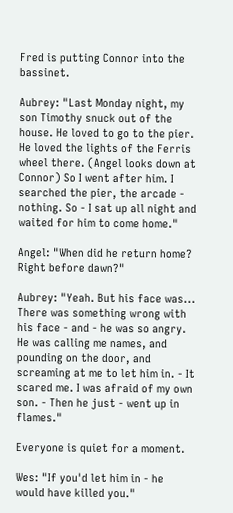Fred is putting Connor into the bassinet.

Aubrey: "Last Monday night, my son Timothy snuck out of the house. He loved to go to the pier. He loved the lights of the Ferris wheel there. (Angel looks down at Connor) So I went after him. I searched the pier, the arcade - nothing. So - I sat up all night and waited for him to come home."

Angel: "When did he return home? Right before dawn?"

Aubrey: "Yeah. But his face was... There was something wrong with his face - and - he was so angry. He was calling me names, and pounding on the door, and screaming at me to let him in. - It scared me. I was afraid of my own son. - Then he just - went up in flames."

Everyone is quiet for a moment.

Wes: "If you'd let him in - he would have killed you."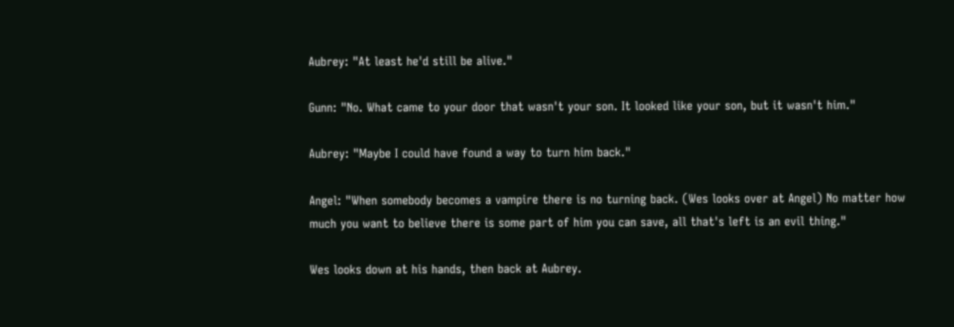Aubrey: "At least he'd still be alive."

Gunn: "No. What came to your door that wasn't your son. It looked like your son, but it wasn't him."

Aubrey: "Maybe I could have found a way to turn him back."

Angel: "When somebody becomes a vampire there is no turning back. (Wes looks over at Angel) No matter how much you want to believe there is some part of him you can save, all that's left is an evil thing."

Wes looks down at his hands, then back at Aubrey.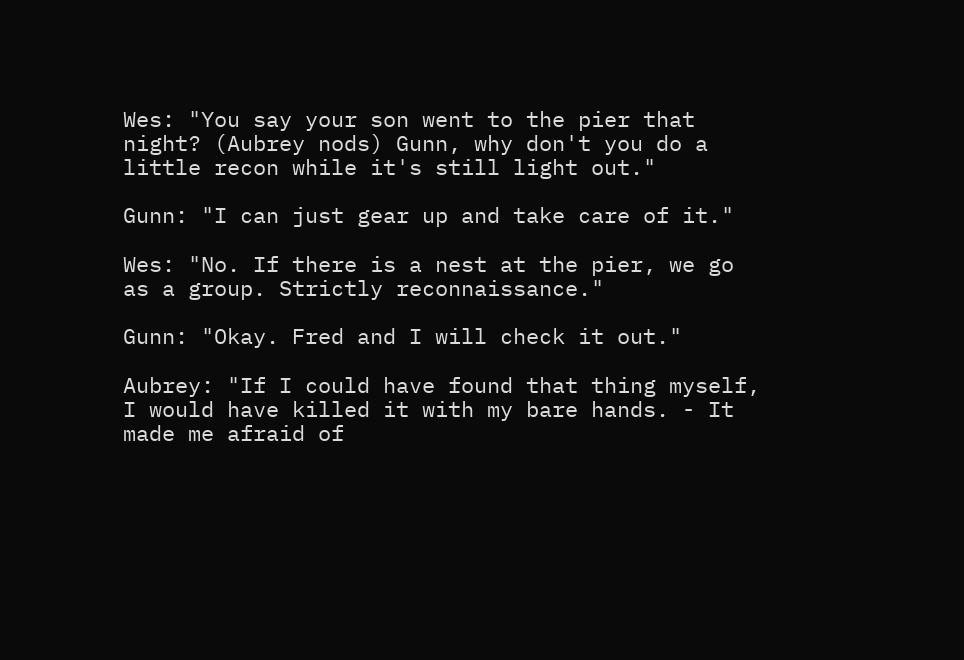Wes: "You say your son went to the pier that night? (Aubrey nods) Gunn, why don't you do a little recon while it's still light out."

Gunn: "I can just gear up and take care of it."

Wes: "No. If there is a nest at the pier, we go as a group. Strictly reconnaissance."

Gunn: "Okay. Fred and I will check it out."

Aubrey: "If I could have found that thing myself, I would have killed it with my bare hands. - It made me afraid of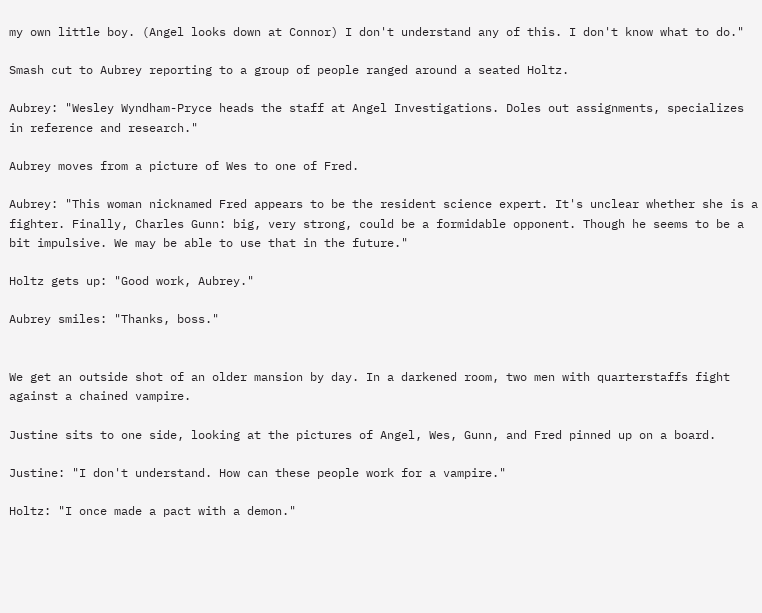my own little boy. (Angel looks down at Connor) I don't understand any of this. I don't know what to do."

Smash cut to Aubrey reporting to a group of people ranged around a seated Holtz.

Aubrey: "Wesley Wyndham-Pryce heads the staff at Angel Investigations. Doles out assignments, specializes in reference and research."

Aubrey moves from a picture of Wes to one of Fred.

Aubrey: "This woman nicknamed Fred appears to be the resident science expert. It's unclear whether she is a fighter. Finally, Charles Gunn: big, very strong, could be a formidable opponent. Though he seems to be a bit impulsive. We may be able to use that in the future."

Holtz gets up: "Good work, Aubrey."

Aubrey smiles: "Thanks, boss."


We get an outside shot of an older mansion by day. In a darkened room, two men with quarterstaffs fight against a chained vampire.

Justine sits to one side, looking at the pictures of Angel, Wes, Gunn, and Fred pinned up on a board.

Justine: "I don't understand. How can these people work for a vampire."

Holtz: "I once made a pact with a demon."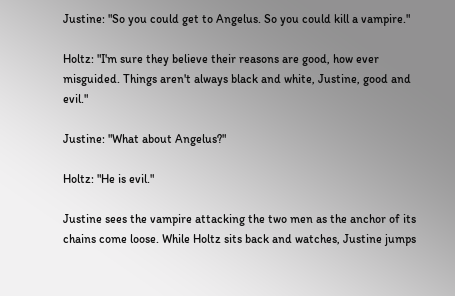Justine: "So you could get to Angelus. So you could kill a vampire."

Holtz: "I'm sure they believe their reasons are good, how ever misguided. Things aren't always black and white, Justine, good and evil."

Justine: "What about Angelus?"

Holtz: "He is evil."

Justine sees the vampire attacking the two men as the anchor of its chains come loose. While Holtz sits back and watches, Justine jumps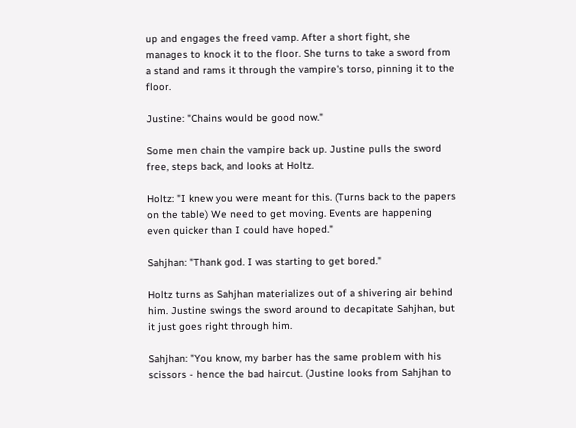up and engages the freed vamp. After a short fight, she manages to knock it to the floor. She turns to take a sword from a stand and rams it through the vampire's torso, pinning it to the floor.

Justine: "Chains would be good now."

Some men chain the vampire back up. Justine pulls the sword free, steps back, and looks at Holtz.

Holtz: "I knew you were meant for this. (Turns back to the papers on the table) We need to get moving. Events are happening even quicker than I could have hoped."

Sahjhan: "Thank god. I was starting to get bored."

Holtz turns as Sahjhan materializes out of a shivering air behind him. Justine swings the sword around to decapitate Sahjhan, but it just goes right through him.

Sahjhan: "You know, my barber has the same problem with his scissors - hence the bad haircut. (Justine looks from Sahjhan to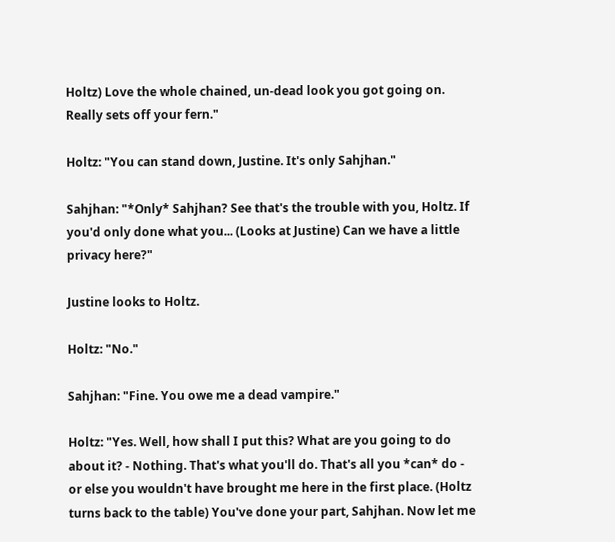Holtz) Love the whole chained, un-dead look you got going on. Really sets off your fern."

Holtz: "You can stand down, Justine. It's only Sahjhan."

Sahjhan: "*Only* Sahjhan? See that's the trouble with you, Holtz. If you'd only done what you... (Looks at Justine) Can we have a little privacy here?"

Justine looks to Holtz.

Holtz: "No."

Sahjhan: "Fine. You owe me a dead vampire."

Holtz: "Yes. Well, how shall I put this? What are you going to do about it? - Nothing. That's what you'll do. That's all you *can* do - or else you wouldn't have brought me here in the first place. (Holtz turns back to the table) You've done your part, Sahjhan. Now let me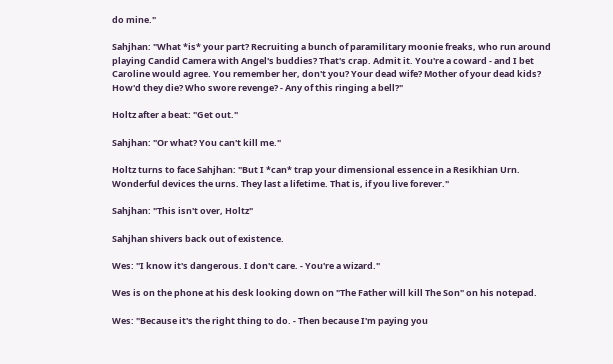do mine."

Sahjhan: "What *is* your part? Recruiting a bunch of paramilitary moonie freaks, who run around playing Candid Camera with Angel's buddies? That's crap. Admit it. You're a coward - and I bet Caroline would agree. You remember her, don't you? Your dead wife? Mother of your dead kids? How'd they die? Who swore revenge? - Any of this ringing a bell?"

Holtz after a beat: "Get out."

Sahjhan: "Or what? You can't kill me."

Holtz turns to face Sahjhan: "But I *can* trap your dimensional essence in a Resikhian Urn. Wonderful devices the urns. They last a lifetime. That is, if you live forever."

Sahjhan: "This isn't over, Holtz"

Sahjhan shivers back out of existence.

Wes: "I know it's dangerous. I don't care. - You're a wizard."

Wes is on the phone at his desk looking down on "The Father will kill The Son" on his notepad.

Wes: "Because it's the right thing to do. - Then because I'm paying you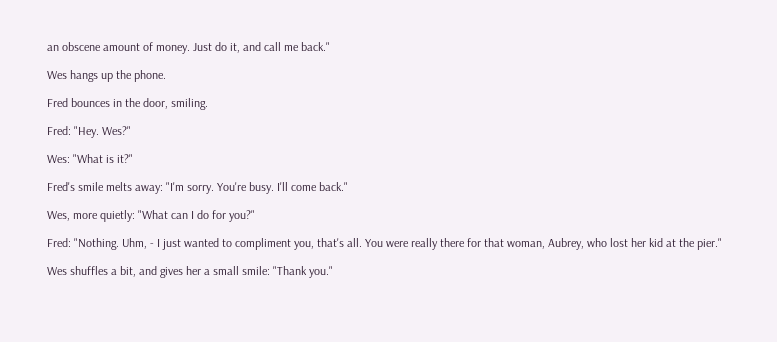an obscene amount of money. Just do it, and call me back."

Wes hangs up the phone.

Fred bounces in the door, smiling.

Fred: "Hey. Wes?"

Wes: "What is it?"

Fred's smile melts away: "I'm sorry. You're busy. I'll come back."

Wes, more quietly: "What can I do for you?"

Fred: "Nothing. Uhm, - I just wanted to compliment you, that's all. You were really there for that woman, Aubrey, who lost her kid at the pier."

Wes shuffles a bit, and gives her a small smile: "Thank you."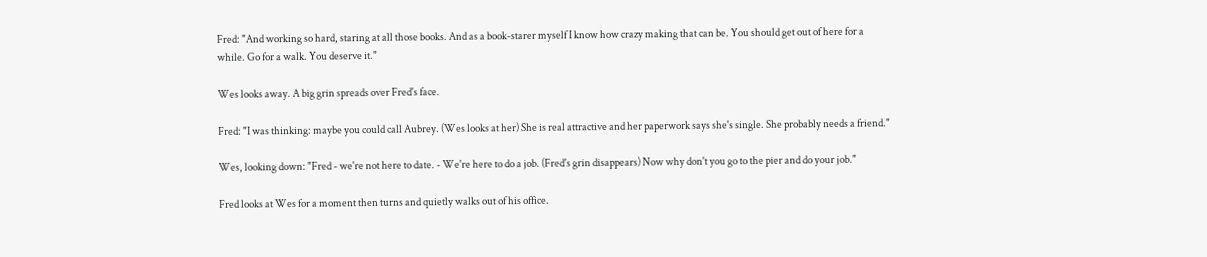Fred: "And working so hard, staring at all those books. And as a book-starer myself I know how crazy making that can be. You should get out of here for a while. Go for a walk. You deserve it."

Wes looks away. A big grin spreads over Fred's face.

Fred: "I was thinking: maybe you could call Aubrey. (Wes looks at her) She is real attractive and her paperwork says she's single. She probably needs a friend."

Wes, looking down: "Fred - we're not here to date. - We're here to do a job. (Fred's grin disappears) Now why don't you go to the pier and do your job."

Fred looks at Wes for a moment then turns and quietly walks out of his office.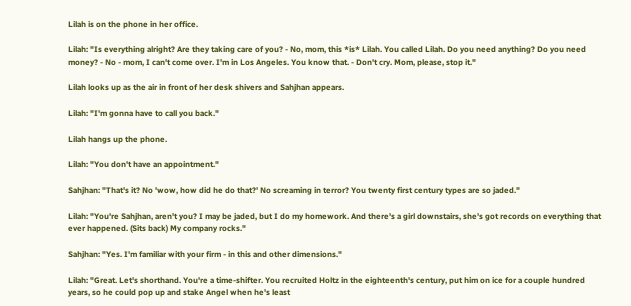Lilah is on the phone in her office.

Lilah: "Is everything alright? Are they taking care of you? - No, mom, this *is* Lilah. You called Lilah. Do you need anything? Do you need money? - No - mom, I can't come over. I'm in Los Angeles. You know that. - Don't cry. Mom, please, stop it."

Lilah looks up as the air in front of her desk shivers and Sahjhan appears.

Lilah: "I'm gonna have to call you back."

Lilah hangs up the phone.

Lilah: "You don't have an appointment."

Sahjhan: "That's it? No 'wow, how did he do that?' No screaming in terror? You twenty first century types are so jaded."

Lilah: "You're Sahjhan, aren't you? I may be jaded, but I do my homework. And there's a girl downstairs, she's got records on everything that ever happened. (Sits back) My company rocks."

Sahjhan: "Yes. I'm familiar with your firm - in this and other dimensions."

Lilah: "Great. Let's shorthand. You're a time-shifter. You recruited Holtz in the eighteenth's century, put him on ice for a couple hundred years, so he could pop up and stake Angel when he's least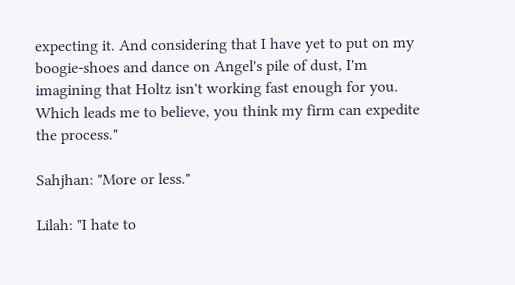expecting it. And considering that I have yet to put on my boogie-shoes and dance on Angel's pile of dust, I'm imagining that Holtz isn't working fast enough for you. Which leads me to believe, you think my firm can expedite the process."

Sahjhan: "More or less."

Lilah: "I hate to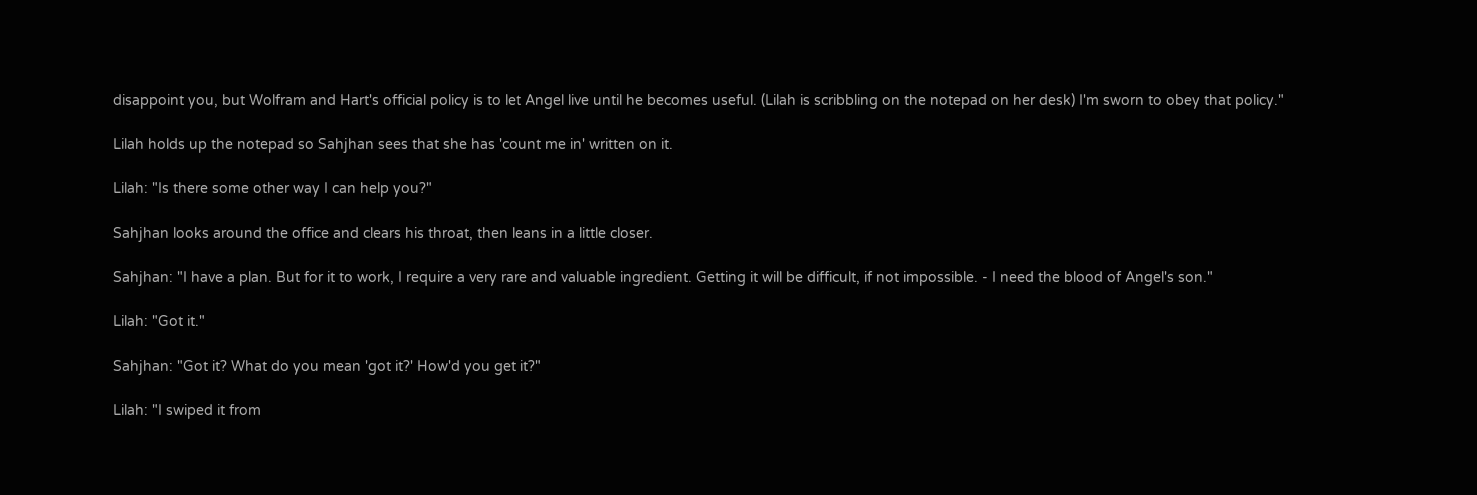disappoint you, but Wolfram and Hart's official policy is to let Angel live until he becomes useful. (Lilah is scribbling on the notepad on her desk) I'm sworn to obey that policy."

Lilah holds up the notepad so Sahjhan sees that she has 'count me in' written on it.

Lilah: "Is there some other way I can help you?"

Sahjhan looks around the office and clears his throat, then leans in a little closer.

Sahjhan: "I have a plan. But for it to work, I require a very rare and valuable ingredient. Getting it will be difficult, if not impossible. - I need the blood of Angel's son."

Lilah: "Got it."

Sahjhan: "Got it? What do you mean 'got it?' How'd you get it?"

Lilah: "I swiped it from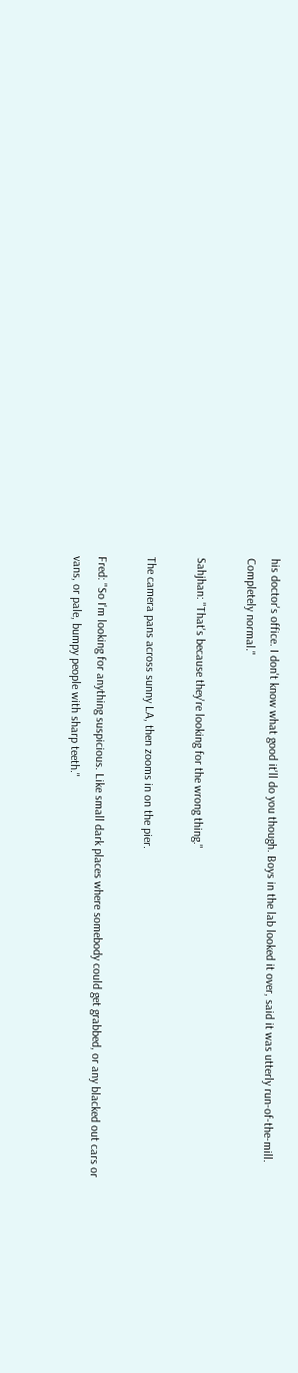his doctor's office. I don't know what good it'll do you though. Boys in the lab looked it over, said it was utterly run-of-the-mill. Completely normal."

Sahjhan: "That's because they're looking for the wrong thing."

The camera pans across sunny LA, then zooms in on the pier.

Fred: "So I'm looking for anything suspicious. Like small dark places where somebody could get grabbed, or any blacked out cars or vans, or pale, bumpy people with sharp teeth."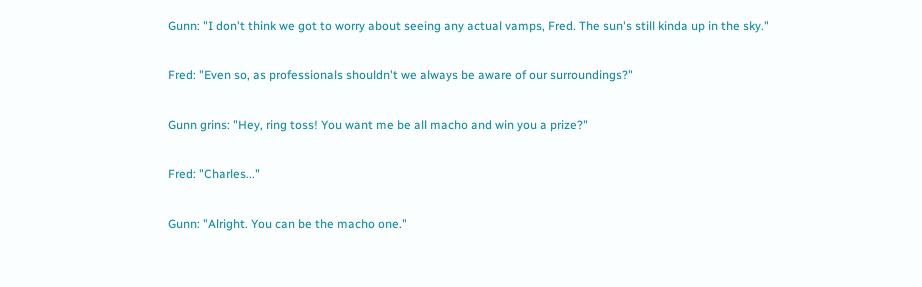Gunn: "I don't think we got to worry about seeing any actual vamps, Fred. The sun's still kinda up in the sky."

Fred: "Even so, as professionals shouldn't we always be aware of our surroundings?"

Gunn grins: "Hey, ring toss! You want me be all macho and win you a prize?"

Fred: "Charles..."

Gunn: "Alright. You can be the macho one."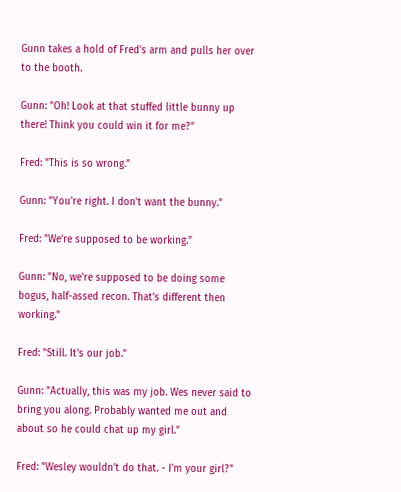Gunn takes a hold of Fred's arm and pulls her over to the booth.

Gunn: "Oh! Look at that stuffed little bunny up there! Think you could win it for me?"

Fred: "This is so wrong."

Gunn: "You're right. I don't want the bunny."

Fred: "We're supposed to be working."

Gunn: "No, we're supposed to be doing some bogus, half-assed recon. That's different then working."

Fred: "Still. It's our job."

Gunn: "Actually, this was my job. Wes never said to bring you along. Probably wanted me out and about so he could chat up my girl."

Fred: "Wesley wouldn't do that. - I'm your girl?"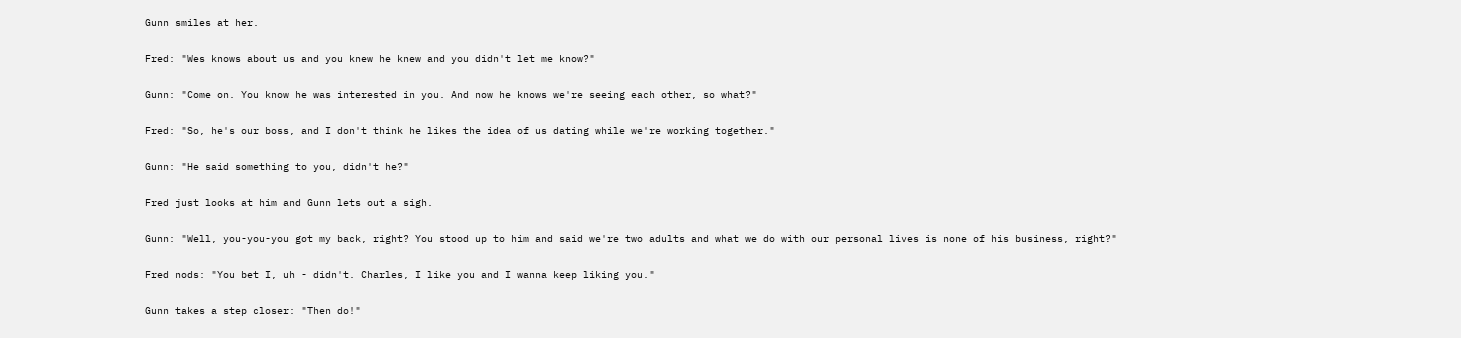Gunn smiles at her.

Fred: "Wes knows about us and you knew he knew and you didn't let me know?"

Gunn: "Come on. You know he was interested in you. And now he knows we're seeing each other, so what?"

Fred: "So, he's our boss, and I don't think he likes the idea of us dating while we're working together."

Gunn: "He said something to you, didn't he?"

Fred just looks at him and Gunn lets out a sigh.

Gunn: "Well, you-you-you got my back, right? You stood up to him and said we're two adults and what we do with our personal lives is none of his business, right?"

Fred nods: "You bet I, uh - didn't. Charles, I like you and I wanna keep liking you."

Gunn takes a step closer: "Then do!"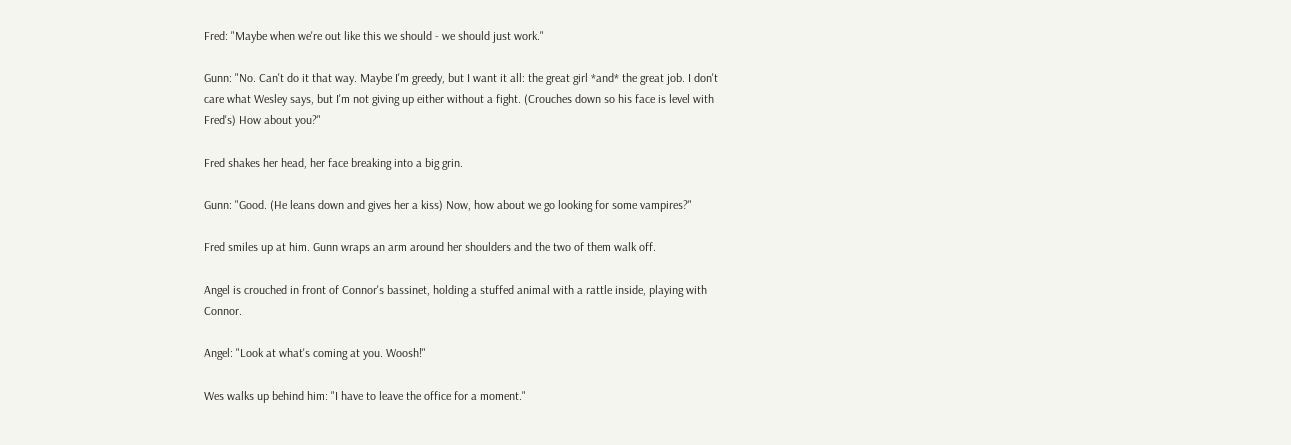Fred: "Maybe when we're out like this we should - we should just work."

Gunn: "No. Can't do it that way. Maybe I'm greedy, but I want it all: the great girl *and* the great job. I don't care what Wesley says, but I'm not giving up either without a fight. (Crouches down so his face is level with Fred's) How about you?"

Fred shakes her head, her face breaking into a big grin.

Gunn: "Good. (He leans down and gives her a kiss) Now, how about we go looking for some vampires?"

Fred smiles up at him. Gunn wraps an arm around her shoulders and the two of them walk off.

Angel is crouched in front of Connor's bassinet, holding a stuffed animal with a rattle inside, playing with Connor.

Angel: "Look at what's coming at you. Woosh!"

Wes walks up behind him: "I have to leave the office for a moment."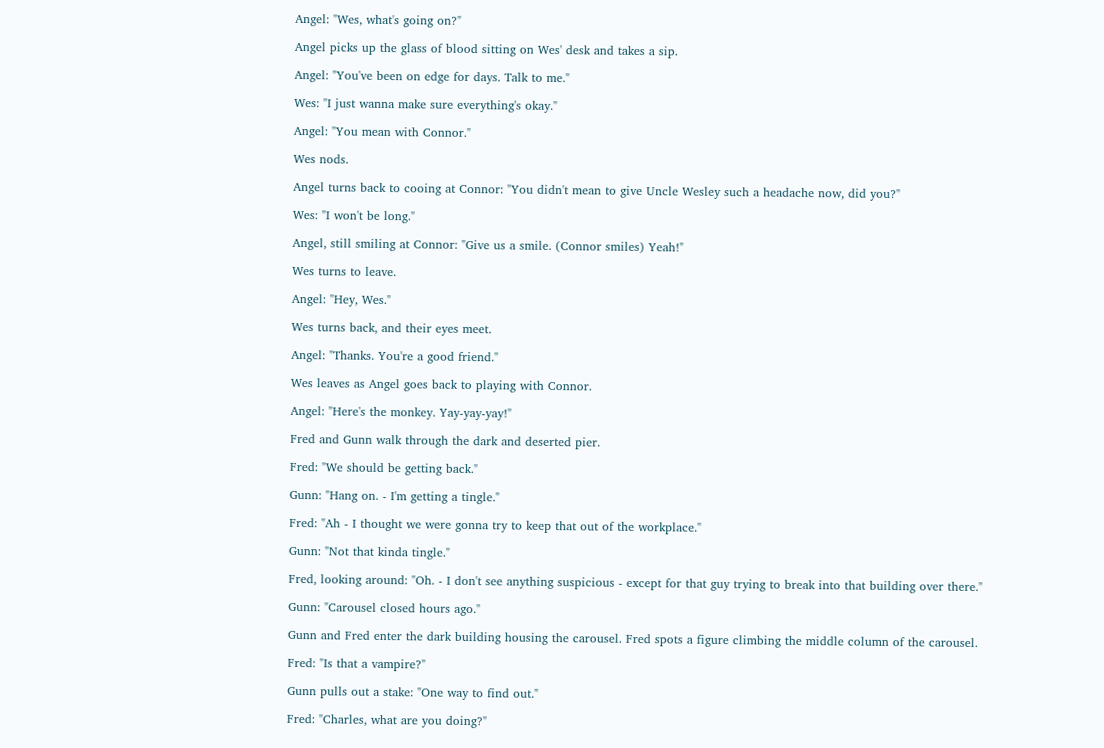Angel: "Wes, what's going on?"

Angel picks up the glass of blood sitting on Wes' desk and takes a sip.

Angel: "You've been on edge for days. Talk to me."

Wes: "I just wanna make sure everything's okay."

Angel: "You mean with Connor."

Wes nods.

Angel turns back to cooing at Connor: "You didn't mean to give Uncle Wesley such a headache now, did you?"

Wes: "I won't be long."

Angel, still smiling at Connor: "Give us a smile. (Connor smiles) Yeah!"

Wes turns to leave.

Angel: "Hey, Wes."

Wes turns back, and their eyes meet.

Angel: "Thanks. You're a good friend."

Wes leaves as Angel goes back to playing with Connor.

Angel: "Here's the monkey. Yay-yay-yay!"

Fred and Gunn walk through the dark and deserted pier.

Fred: "We should be getting back."

Gunn: "Hang on. - I'm getting a tingle."

Fred: "Ah - I thought we were gonna try to keep that out of the workplace."

Gunn: "Not that kinda tingle."

Fred, looking around: "Oh. - I don't see anything suspicious - except for that guy trying to break into that building over there."

Gunn: "Carousel closed hours ago."

Gunn and Fred enter the dark building housing the carousel. Fred spots a figure climbing the middle column of the carousel.

Fred: "Is that a vampire?"

Gunn pulls out a stake: "One way to find out."

Fred: "Charles, what are you doing?"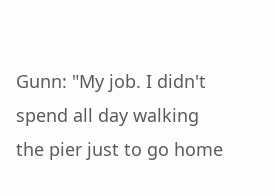Gunn: "My job. I didn't spend all day walking the pier just to go home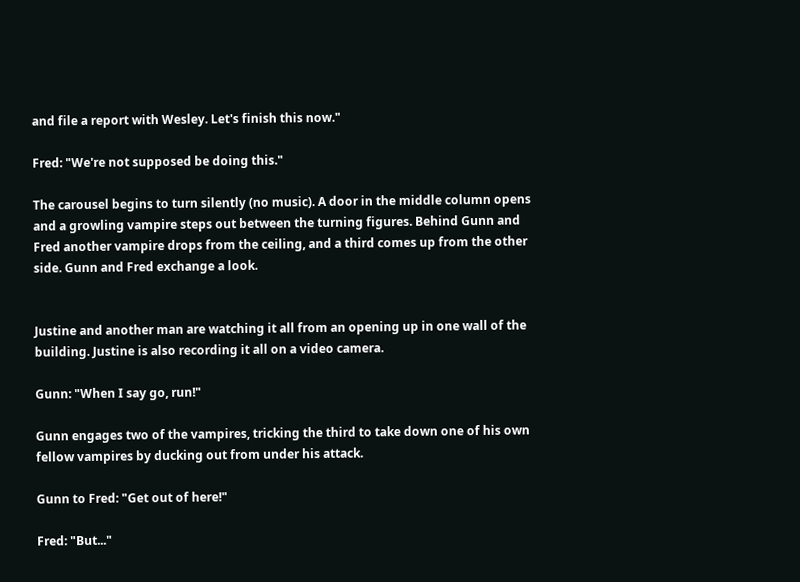and file a report with Wesley. Let's finish this now."

Fred: "We're not supposed be doing this."

The carousel begins to turn silently (no music). A door in the middle column opens and a growling vampire steps out between the turning figures. Behind Gunn and Fred another vampire drops from the ceiling, and a third comes up from the other side. Gunn and Fred exchange a look.


Justine and another man are watching it all from an opening up in one wall of the building. Justine is also recording it all on a video camera.

Gunn: "When I say go, run!"

Gunn engages two of the vampires, tricking the third to take down one of his own fellow vampires by ducking out from under his attack.

Gunn to Fred: "Get out of here!"

Fred: "But..."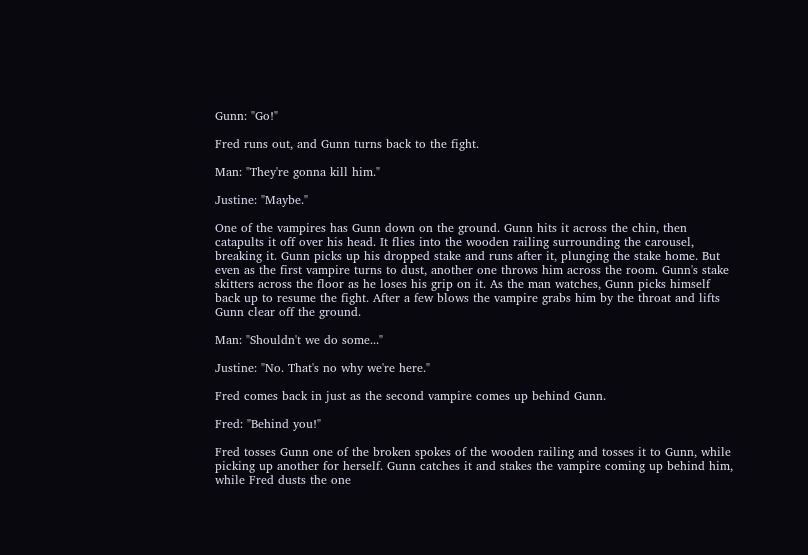Gunn: "Go!"

Fred runs out, and Gunn turns back to the fight.

Man: "They're gonna kill him."

Justine: "Maybe."

One of the vampires has Gunn down on the ground. Gunn hits it across the chin, then catapults it off over his head. It flies into the wooden railing surrounding the carousel, breaking it. Gunn picks up his dropped stake and runs after it, plunging the stake home. But even as the first vampire turns to dust, another one throws him across the room. Gunn's stake skitters across the floor as he loses his grip on it. As the man watches, Gunn picks himself back up to resume the fight. After a few blows the vampire grabs him by the throat and lifts Gunn clear off the ground.

Man: "Shouldn't we do some..."

Justine: "No. That's no why we're here."

Fred comes back in just as the second vampire comes up behind Gunn.

Fred: "Behind you!"

Fred tosses Gunn one of the broken spokes of the wooden railing and tosses it to Gunn, while picking up another for herself. Gunn catches it and stakes the vampire coming up behind him, while Fred dusts the one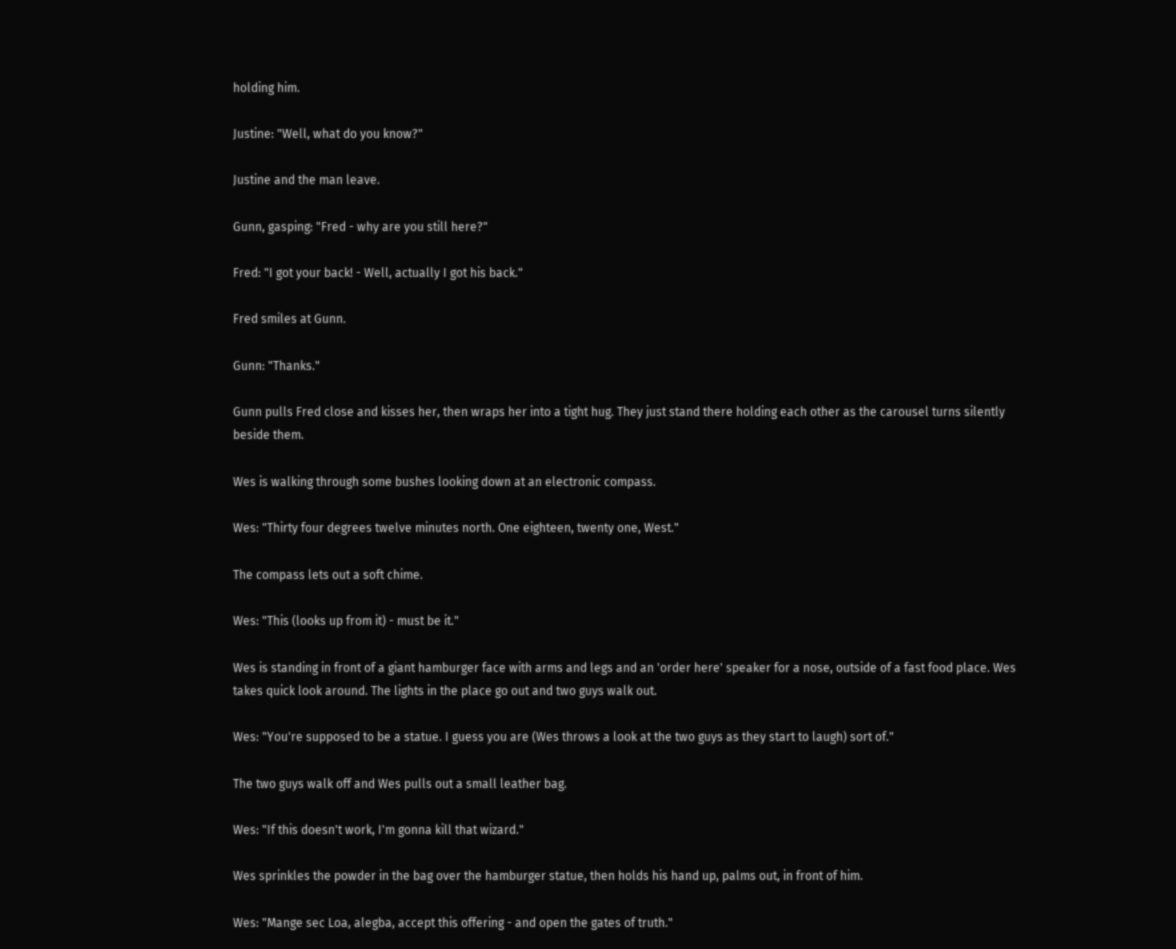holding him.

Justine: "Well, what do you know?"

Justine and the man leave.

Gunn, gasping: "Fred - why are you still here?"

Fred: "I got your back! - Well, actually I got his back."

Fred smiles at Gunn.

Gunn: "Thanks."

Gunn pulls Fred close and kisses her, then wraps her into a tight hug. They just stand there holding each other as the carousel turns silently beside them.

Wes is walking through some bushes looking down at an electronic compass.

Wes: "Thirty four degrees twelve minutes north. One eighteen, twenty one, West."

The compass lets out a soft chime.

Wes: "This (looks up from it) - must be it."

Wes is standing in front of a giant hamburger face with arms and legs and an 'order here' speaker for a nose, outside of a fast food place. Wes takes quick look around. The lights in the place go out and two guys walk out.

Wes: "You're supposed to be a statue. I guess you are (Wes throws a look at the two guys as they start to laugh) sort of."

The two guys walk off and Wes pulls out a small leather bag.

Wes: "If this doesn't work, I'm gonna kill that wizard."

Wes sprinkles the powder in the bag over the hamburger statue, then holds his hand up, palms out, in front of him.

Wes: "Mange sec Loa, alegba, accept this offering - and open the gates of truth."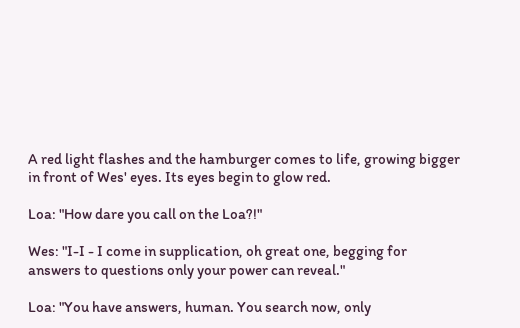A red light flashes and the hamburger comes to life, growing bigger in front of Wes' eyes. Its eyes begin to glow red.

Loa: "How dare you call on the Loa?!"

Wes: "I-I - I come in supplication, oh great one, begging for answers to questions only your power can reveal."

Loa: "You have answers, human. You search now, only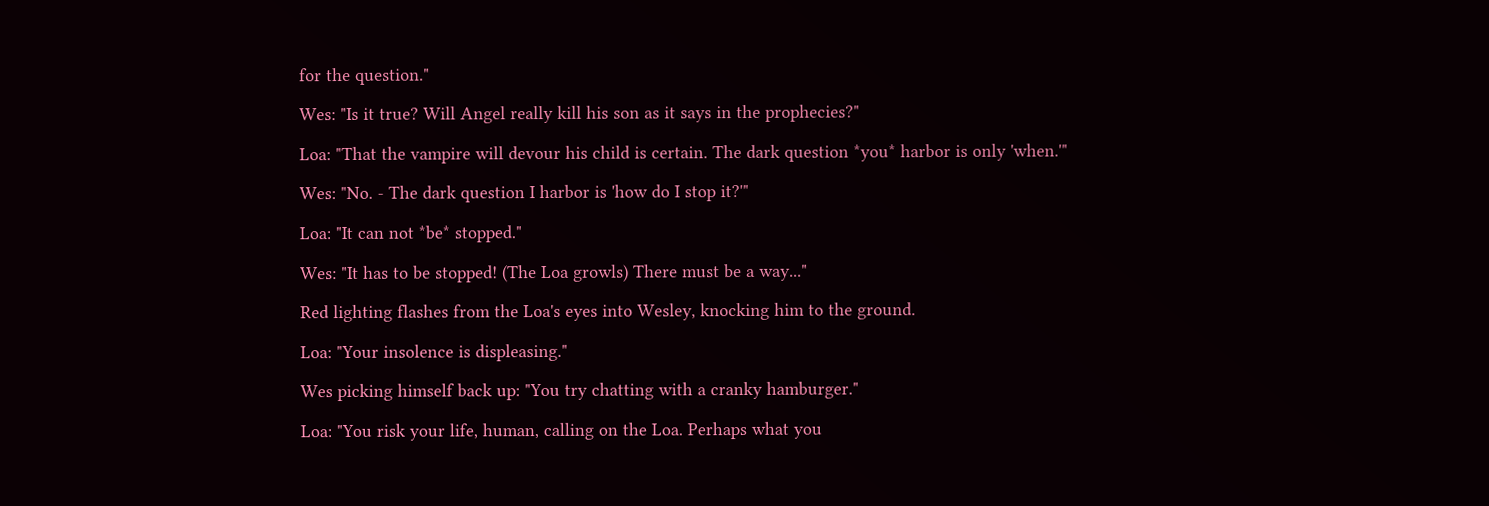for the question."

Wes: "Is it true? Will Angel really kill his son as it says in the prophecies?"

Loa: "That the vampire will devour his child is certain. The dark question *you* harbor is only 'when.'"

Wes: "No. - The dark question I harbor is 'how do I stop it?'"

Loa: "It can not *be* stopped."

Wes: "It has to be stopped! (The Loa growls) There must be a way..."

Red lighting flashes from the Loa's eyes into Wesley, knocking him to the ground.

Loa: "Your insolence is displeasing."

Wes picking himself back up: "You try chatting with a cranky hamburger."

Loa: "You risk your life, human, calling on the Loa. Perhaps what you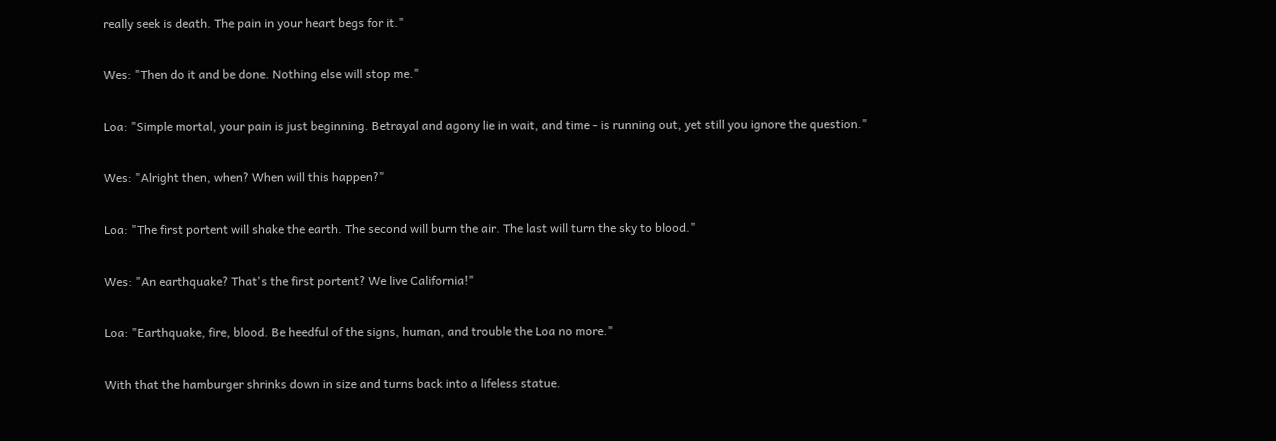really seek is death. The pain in your heart begs for it."

Wes: "Then do it and be done. Nothing else will stop me."

Loa: "Simple mortal, your pain is just beginning. Betrayal and agony lie in wait, and time - is running out, yet still you ignore the question."

Wes: "Alright then, when? When will this happen?"

Loa: "The first portent will shake the earth. The second will burn the air. The last will turn the sky to blood."

Wes: "An earthquake? That's the first portent? We live California!"

Loa: "Earthquake, fire, blood. Be heedful of the signs, human, and trouble the Loa no more."

With that the hamburger shrinks down in size and turns back into a lifeless statue.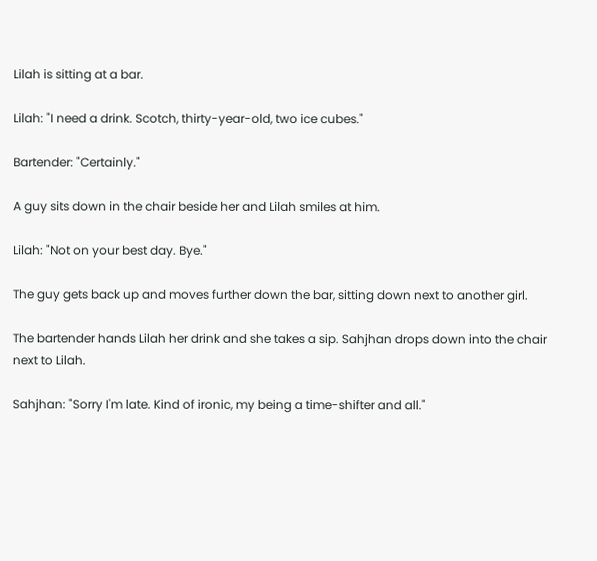Lilah is sitting at a bar.

Lilah: "I need a drink. Scotch, thirty-year-old, two ice cubes."

Bartender: "Certainly."

A guy sits down in the chair beside her and Lilah smiles at him.

Lilah: "Not on your best day. Bye."

The guy gets back up and moves further down the bar, sitting down next to another girl.

The bartender hands Lilah her drink and she takes a sip. Sahjhan drops down into the chair next to Lilah.

Sahjhan: "Sorry I'm late. Kind of ironic, my being a time-shifter and all."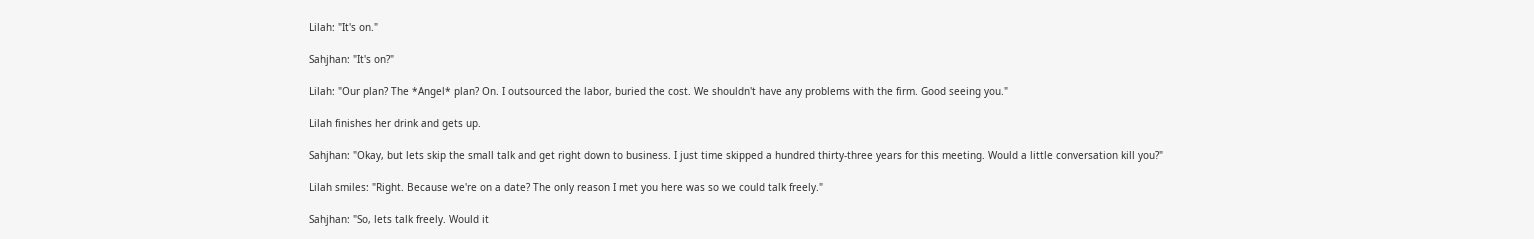Lilah: "It's on."

Sahjhan: "It's on?"

Lilah: "Our plan? The *Angel* plan? On. I outsourced the labor, buried the cost. We shouldn't have any problems with the firm. Good seeing you."

Lilah finishes her drink and gets up.

Sahjhan: "Okay, but lets skip the small talk and get right down to business. I just time skipped a hundred thirty-three years for this meeting. Would a little conversation kill you?"

Lilah smiles: "Right. Because we're on a date? The only reason I met you here was so we could talk freely."

Sahjhan: "So, lets talk freely. Would it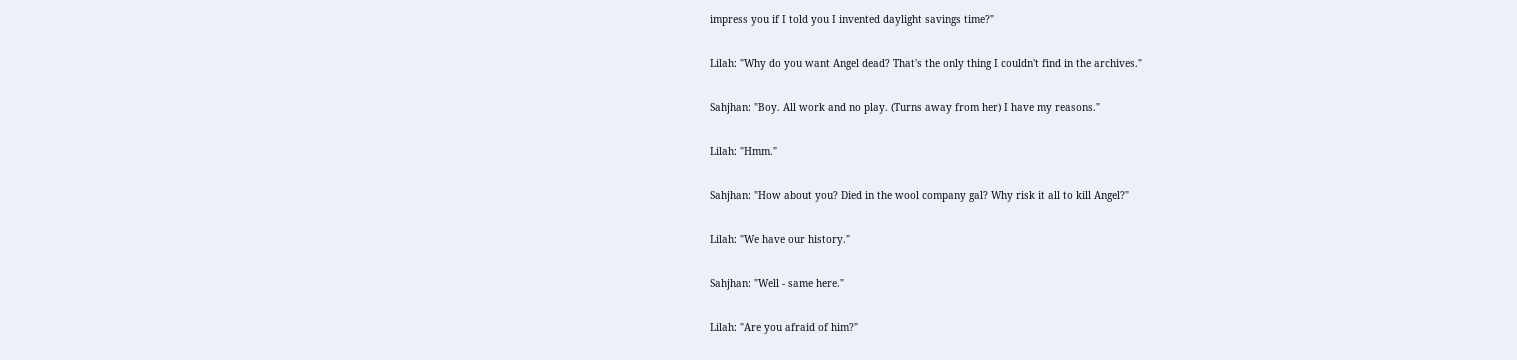impress you if I told you I invented daylight savings time?"

Lilah: "Why do you want Angel dead? That's the only thing I couldn't find in the archives."

Sahjhan: "Boy. All work and no play. (Turns away from her) I have my reasons."

Lilah: "Hmm."

Sahjhan: "How about you? Died in the wool company gal? Why risk it all to kill Angel?"

Lilah: "We have our history."

Sahjhan: "Well - same here."

Lilah: "Are you afraid of him?"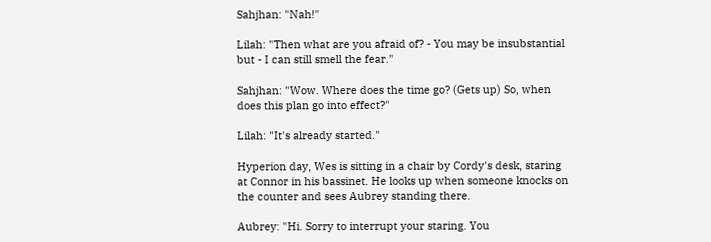Sahjhan: "Nah!"

Lilah: "Then what are you afraid of? - You may be insubstantial but - I can still smell the fear."

Sahjhan: "Wow. Where does the time go? (Gets up) So, when does this plan go into effect?"

Lilah: "It's already started."

Hyperion day, Wes is sitting in a chair by Cordy's desk, staring at Connor in his bassinet. He looks up when someone knocks on the counter and sees Aubrey standing there.

Aubrey: "Hi. Sorry to interrupt your staring. You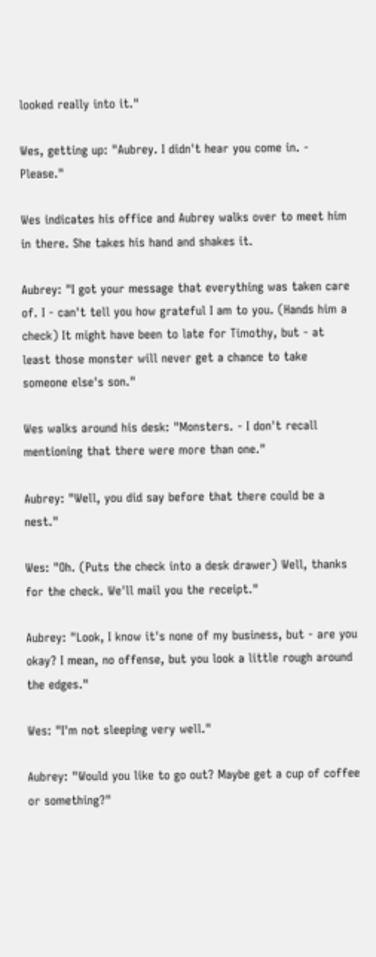looked really into it."

Wes, getting up: "Aubrey. I didn't hear you come in. - Please."

Wes indicates his office and Aubrey walks over to meet him in there. She takes his hand and shakes it.

Aubrey: "I got your message that everything was taken care of. I - can't tell you how grateful I am to you. (Hands him a check) It might have been to late for Timothy, but - at least those monster will never get a chance to take someone else's son."

Wes walks around his desk: "Monsters. - I don't recall mentioning that there were more than one."

Aubrey: "Well, you did say before that there could be a nest."

Wes: "Oh. (Puts the check into a desk drawer) Well, thanks for the check. We'll mail you the receipt."

Aubrey: "Look, I know it's none of my business, but - are you okay? I mean, no offense, but you look a little rough around the edges."

Wes: "I'm not sleeping very well."

Aubrey: "Would you like to go out? Maybe get a cup of coffee or something?"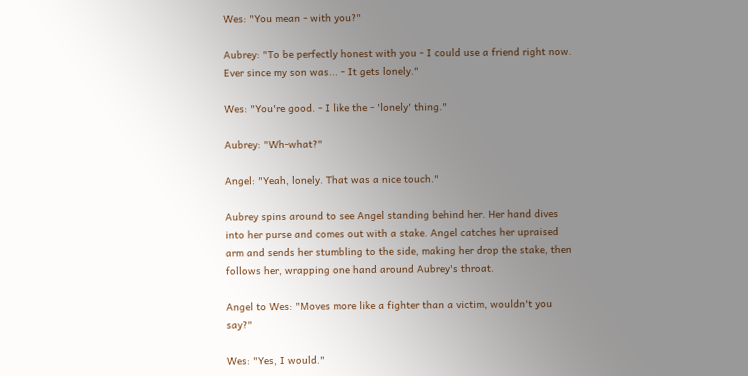Wes: "You mean - with you?"

Aubrey: "To be perfectly honest with you - I could use a friend right now. Ever since my son was... - It gets lonely."

Wes: "You're good. - I like the - 'lonely' thing."

Aubrey: "Wh-what?"

Angel: "Yeah, lonely. That was a nice touch."

Aubrey spins around to see Angel standing behind her. Her hand dives into her purse and comes out with a stake. Angel catches her upraised arm and sends her stumbling to the side, making her drop the stake, then follows her, wrapping one hand around Aubrey's throat.

Angel to Wes: "Moves more like a fighter than a victim, wouldn't you say?"

Wes: "Yes, I would."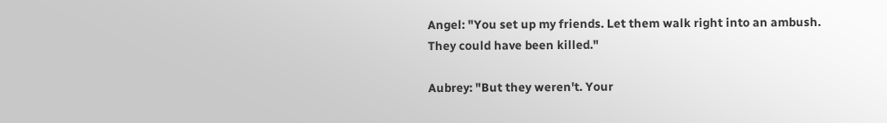Angel: "You set up my friends. Let them walk right into an ambush. They could have been killed."

Aubrey: "But they weren't. Your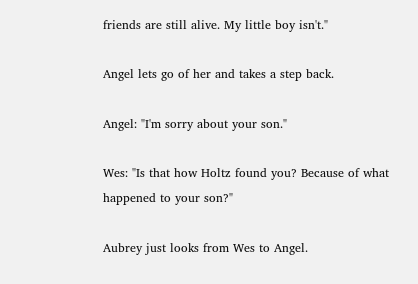friends are still alive. My little boy isn't."

Angel lets go of her and takes a step back.

Angel: "I'm sorry about your son."

Wes: "Is that how Holtz found you? Because of what happened to your son?"

Aubrey just looks from Wes to Angel.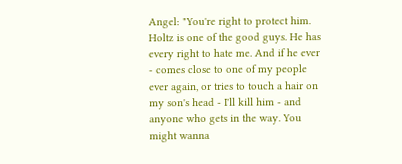Angel: "You're right to protect him. Holtz is one of the good guys. He has every right to hate me. And if he ever - comes close to one of my people ever again, or tries to touch a hair on my son's head - I'll kill him - and anyone who gets in the way. You might wanna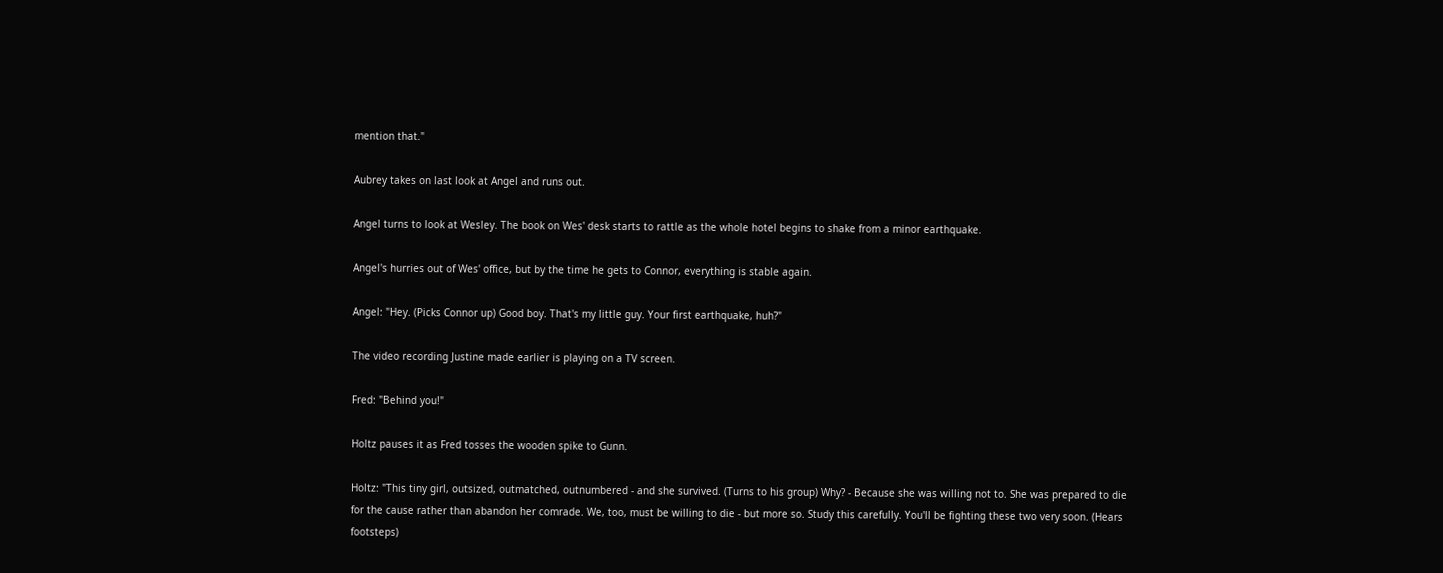mention that."

Aubrey takes on last look at Angel and runs out.

Angel turns to look at Wesley. The book on Wes' desk starts to rattle as the whole hotel begins to shake from a minor earthquake.

Angel's hurries out of Wes' office, but by the time he gets to Connor, everything is stable again.

Angel: "Hey. (Picks Connor up) Good boy. That's my little guy. Your first earthquake, huh?"

The video recording Justine made earlier is playing on a TV screen.

Fred: "Behind you!"

Holtz pauses it as Fred tosses the wooden spike to Gunn.

Holtz: "This tiny girl, outsized, outmatched, outnumbered - and she survived. (Turns to his group) Why? - Because she was willing not to. She was prepared to die for the cause rather than abandon her comrade. We, too, must be willing to die - but more so. Study this carefully. You'll be fighting these two very soon. (Hears footsteps)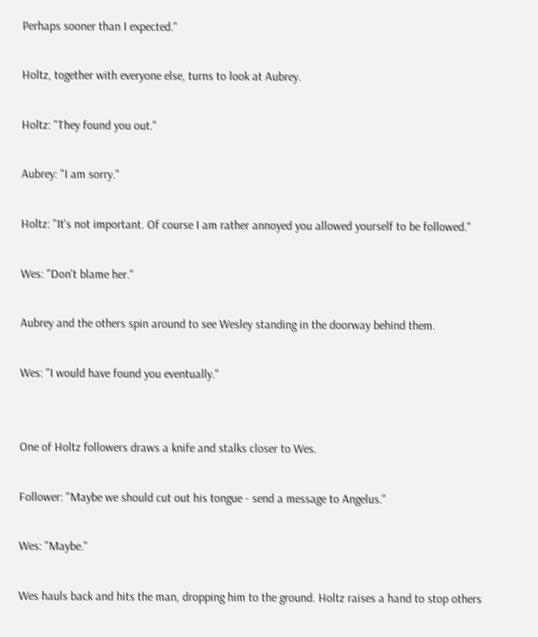Perhaps sooner than I expected."

Holtz, together with everyone else, turns to look at Aubrey.

Holtz: "They found you out."

Aubrey: "I am sorry."

Holtz: "It's not important. Of course I am rather annoyed you allowed yourself to be followed."

Wes: "Don't blame her."

Aubrey and the others spin around to see Wesley standing in the doorway behind them.

Wes: "I would have found you eventually."


One of Holtz followers draws a knife and stalks closer to Wes.

Follower: "Maybe we should cut out his tongue - send a message to Angelus."

Wes: "Maybe."

Wes hauls back and hits the man, dropping him to the ground. Holtz raises a hand to stop others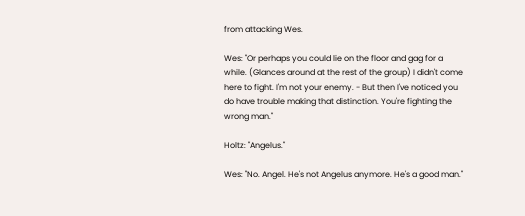from attacking Wes.

Wes: "Or perhaps you could lie on the floor and gag for a while. (Glances around at the rest of the group) I didn't come here to fight. I'm not your enemy. - But then I've noticed you do have trouble making that distinction. You're fighting the wrong man."

Holtz: "Angelus."

Wes: "No. Angel. He's not Angelus anymore. He's a good man."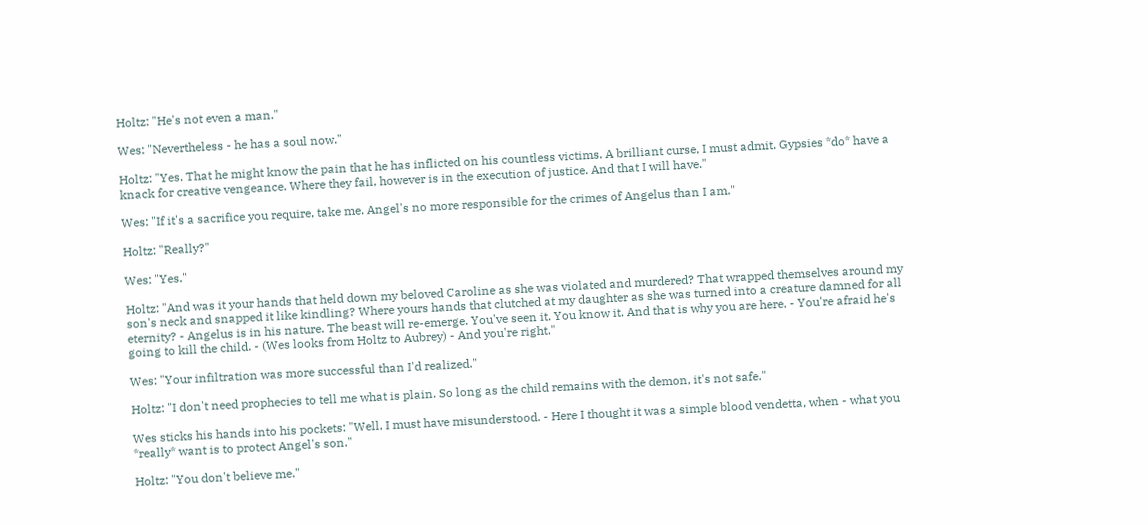Holtz: "He's not even a man."

Wes: "Nevertheless - he has a soul now."

Holtz: "Yes. That he might know the pain that he has inflicted on his countless victims. A brilliant curse, I must admit. Gypsies *do* have a knack for creative vengeance. Where they fail, however is in the execution of justice. And that I will have."

Wes: "If it's a sacrifice you require, take me. Angel's no more responsible for the crimes of Angelus than I am."

Holtz: "Really?"

Wes: "Yes."

Holtz: "And was it your hands that held down my beloved Caroline as she was violated and murdered? That wrapped themselves around my son's neck and snapped it like kindling? Where yours hands that clutched at my daughter as she was turned into a creature damned for all eternity? - Angelus is in his nature. The beast will re-emerge. You've seen it. You know it. And that is why you are here. - You're afraid he's going to kill the child. - (Wes looks from Holtz to Aubrey) - And you're right."

Wes: "Your infiltration was more successful than I'd realized."

Holtz: "I don't need prophecies to tell me what is plain. So long as the child remains with the demon, it's not safe."

Wes sticks his hands into his pockets: "Well, I must have misunderstood. - Here I thought it was a simple blood vendetta, when - what you *really* want is to protect Angel's son."

Holtz: "You don't believe me."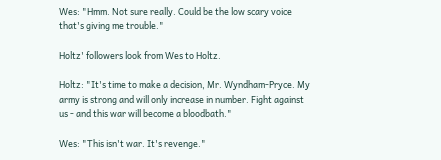Wes: "Hmm. Not sure really. Could be the low scary voice that's giving me trouble."

Holtz' followers look from Wes to Holtz.

Holtz: "It's time to make a decision, Mr. Wyndham-Pryce. My army is strong and will only increase in number. Fight against us - and this war will become a bloodbath."

Wes: "This isn't war. It's revenge."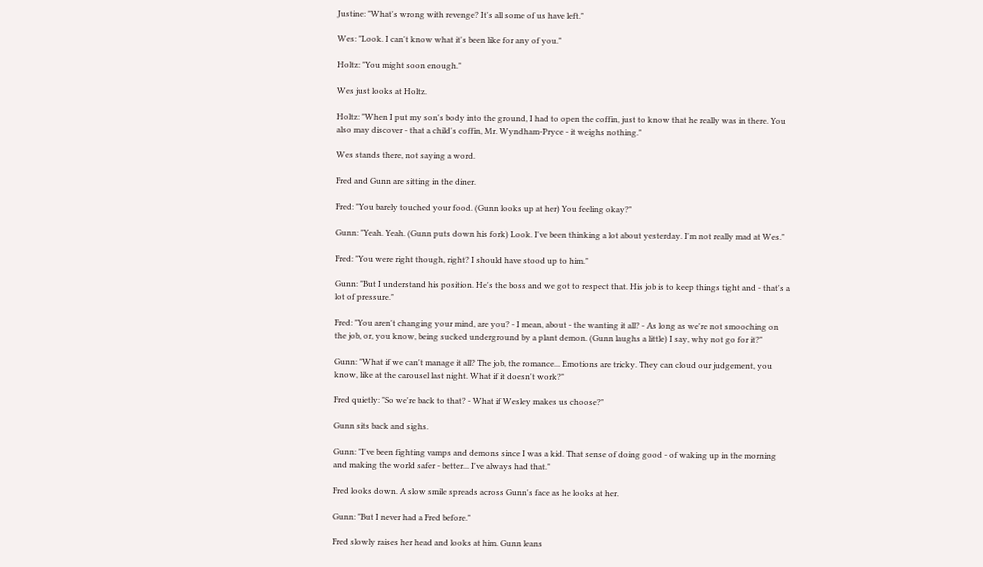Justine: "What's wrong with revenge? It's all some of us have left."

Wes: "Look. I can't know what it's been like for any of you."

Holtz: "You might soon enough."

Wes just looks at Holtz.

Holtz: "When I put my son's body into the ground, I had to open the coffin, just to know that he really was in there. You also may discover - that a child's coffin, Mr. Wyndham-Pryce - it weighs nothing."

Wes stands there, not saying a word.

Fred and Gunn are sitting in the diner.

Fred: "You barely touched your food. (Gunn looks up at her) You feeling okay?"

Gunn: "Yeah. Yeah. (Gunn puts down his fork) Look. I've been thinking a lot about yesterday. I'm not really mad at Wes."

Fred: "You were right though, right? I should have stood up to him."

Gunn: "But I understand his position. He's the boss and we got to respect that. His job is to keep things tight and - that's a lot of pressure."

Fred: "You aren't changing your mind, are you? - I mean, about - the wanting it all? - As long as we're not smooching on the job, or, you know, being sucked underground by a plant demon. (Gunn laughs a little) I say, why not go for it?"

Gunn: "What if we can't manage it all? The job, the romance... Emotions are tricky. They can cloud our judgement, you know, like at the carousel last night. What if it doesn't work?"

Fred quietly: "So we're back to that? - What if Wesley makes us choose?"

Gunn sits back and sighs.

Gunn: "I've been fighting vamps and demons since I was a kid. That sense of doing good - of waking up in the morning and making the world safer - better... I've always had that."

Fred looks down. A slow smile spreads across Gunn's face as he looks at her.

Gunn: "But I never had a Fred before."

Fred slowly raises her head and looks at him. Gunn leans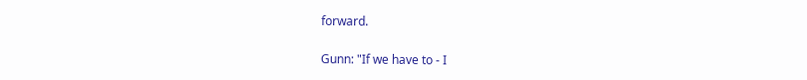forward.

Gunn: "If we have to - I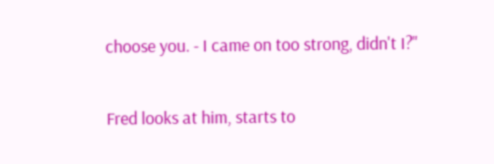choose you. - I came on too strong, didn't I?"

Fred looks at him, starts to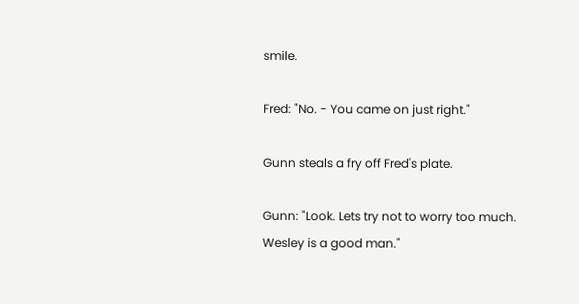smile.

Fred: "No. - You came on just right."

Gunn steals a fry off Fred's plate.

Gunn: "Look. Lets try not to worry too much. Wesley is a good man."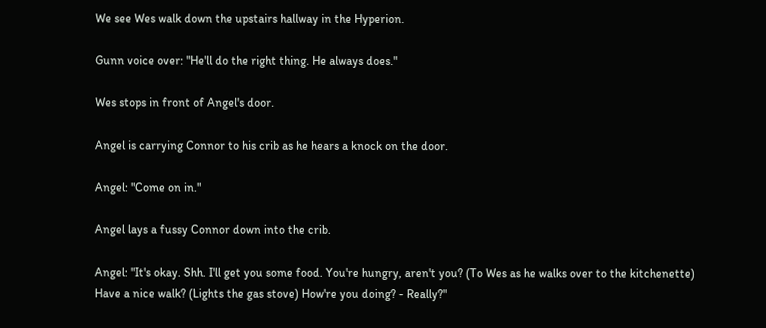We see Wes walk down the upstairs hallway in the Hyperion.

Gunn voice over: "He'll do the right thing. He always does."

Wes stops in front of Angel's door.

Angel is carrying Connor to his crib as he hears a knock on the door.

Angel: "Come on in."

Angel lays a fussy Connor down into the crib.

Angel: "It's okay. Shh. I'll get you some food. You're hungry, aren't you? (To Wes as he walks over to the kitchenette) Have a nice walk? (Lights the gas stove) How're you doing? - Really?"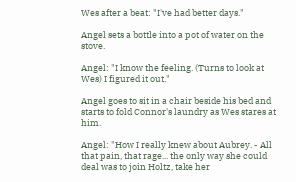Wes after a beat: "I've had better days."

Angel sets a bottle into a pot of water on the stove.

Angel: "I know the feeling. (Turns to look at Wes) I figured it out."

Angel goes to sit in a chair beside his bed and starts to fold Connor's laundry as Wes stares at him.

Angel: "How I really knew about Aubrey. - All that pain, that rage... the only way she could deal was to join Holtz, take her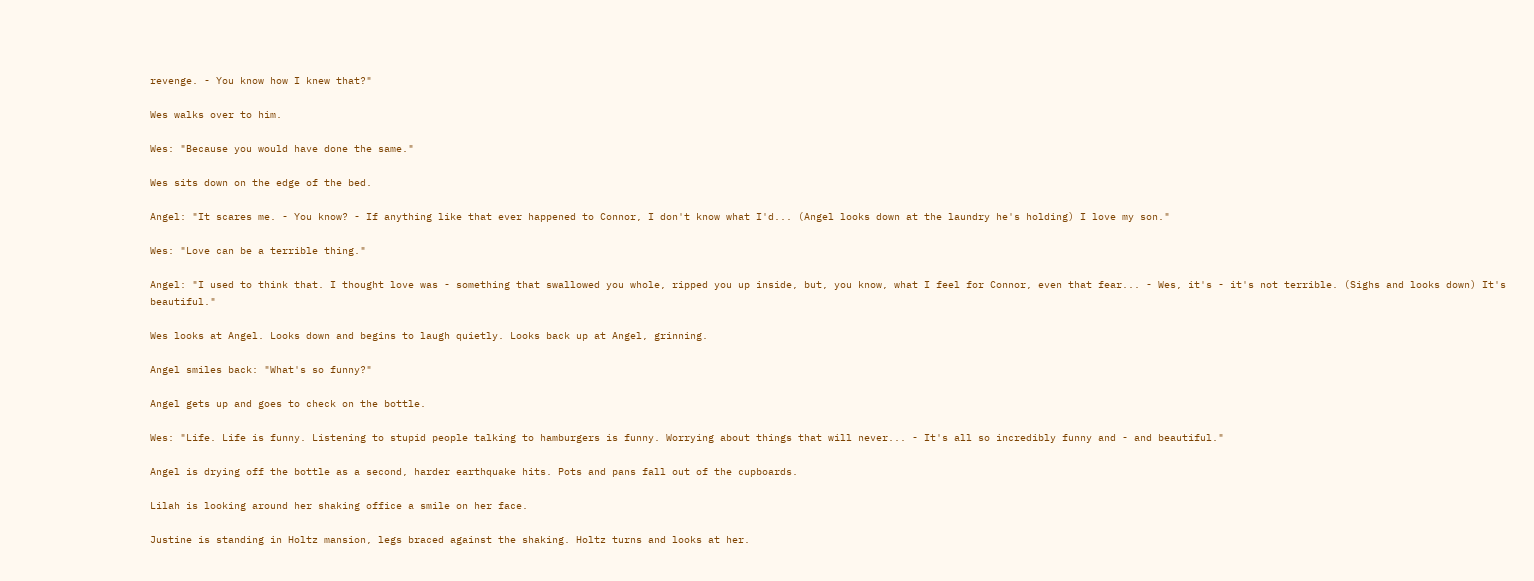revenge. - You know how I knew that?"

Wes walks over to him.

Wes: "Because you would have done the same."

Wes sits down on the edge of the bed.

Angel: "It scares me. - You know? - If anything like that ever happened to Connor, I don't know what I'd... (Angel looks down at the laundry he's holding) I love my son."

Wes: "Love can be a terrible thing."

Angel: "I used to think that. I thought love was - something that swallowed you whole, ripped you up inside, but, you know, what I feel for Connor, even that fear... - Wes, it's - it's not terrible. (Sighs and looks down) It's beautiful."

Wes looks at Angel. Looks down and begins to laugh quietly. Looks back up at Angel, grinning.

Angel smiles back: "What's so funny?"

Angel gets up and goes to check on the bottle.

Wes: "Life. Life is funny. Listening to stupid people talking to hamburgers is funny. Worrying about things that will never... - It's all so incredibly funny and - and beautiful."

Angel is drying off the bottle as a second, harder earthquake hits. Pots and pans fall out of the cupboards.

Lilah is looking around her shaking office a smile on her face.

Justine is standing in Holtz mansion, legs braced against the shaking. Holtz turns and looks at her.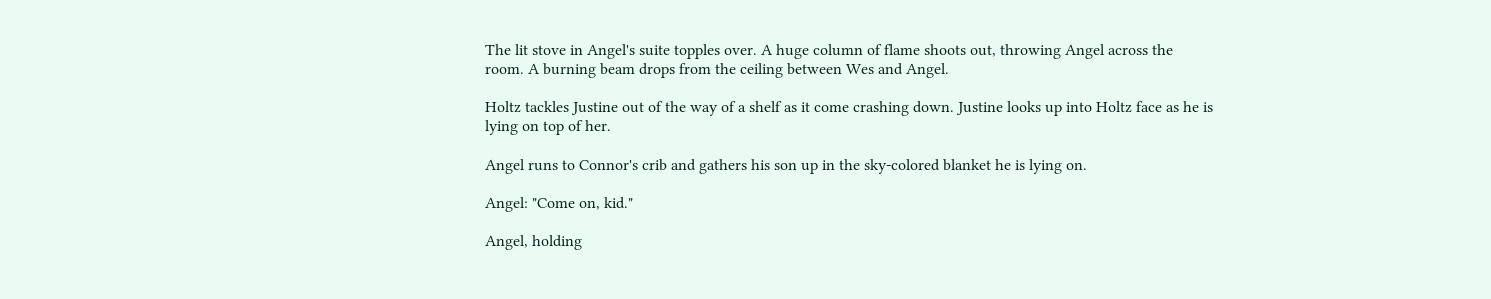The lit stove in Angel's suite topples over. A huge column of flame shoots out, throwing Angel across the room. A burning beam drops from the ceiling between Wes and Angel.

Holtz tackles Justine out of the way of a shelf as it come crashing down. Justine looks up into Holtz face as he is lying on top of her.

Angel runs to Connor's crib and gathers his son up in the sky-colored blanket he is lying on.

Angel: "Come on, kid."

Angel, holding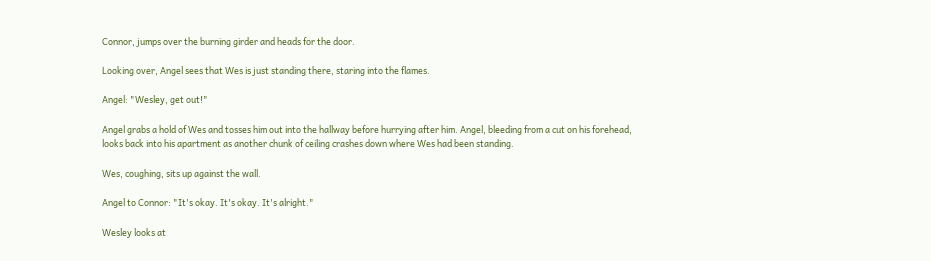Connor, jumps over the burning girder and heads for the door.

Looking over, Angel sees that Wes is just standing there, staring into the flames.

Angel: "Wesley, get out!"

Angel grabs a hold of Wes and tosses him out into the hallway before hurrying after him. Angel, bleeding from a cut on his forehead, looks back into his apartment as another chunk of ceiling crashes down where Wes had been standing.

Wes, coughing, sits up against the wall.

Angel to Connor: "It's okay. It's okay. It's alright."

Wesley looks at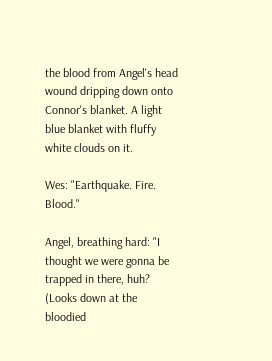the blood from Angel's head wound dripping down onto Connor's blanket. A light blue blanket with fluffy white clouds on it.

Wes: "Earthquake. Fire. Blood."

Angel, breathing hard: "I thought we were gonna be trapped in there, huh? (Looks down at the bloodied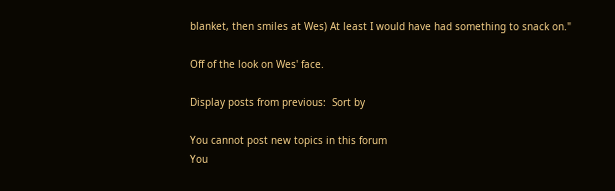blanket, then smiles at Wes) At least I would have had something to snack on."

Off of the look on Wes' face.

Display posts from previous:  Sort by

You cannot post new topics in this forum
You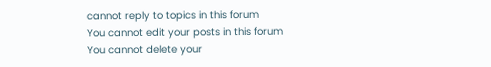cannot reply to topics in this forum
You cannot edit your posts in this forum
You cannot delete your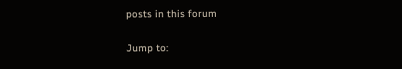posts in this forum

Jump to: